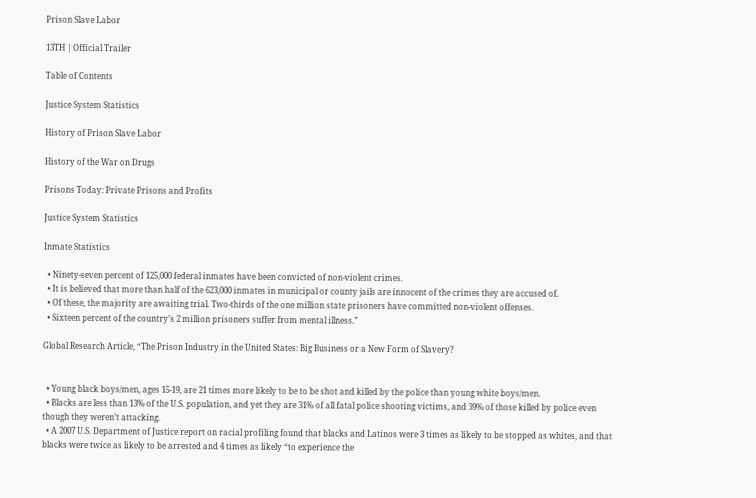Prison Slave Labor

13TH | Official Trailer

Table of Contents

Justice System Statistics

History of Prison Slave Labor

History of the War on Drugs

Prisons Today: Private Prisons and Profits

Justice System Statistics

Inmate Statistics

  • Ninety-seven percent of 125,000 federal inmates have been convicted of non-violent crimes.
  • It is believed that more than half of the 623,000 inmates in municipal or county jails are innocent of the crimes they are accused of.
  • Of these, the majority are awaiting trial. Two-thirds of the one million state prisoners have committed non-violent offenses.
  • Sixteen percent of the country’s 2 million prisoners suffer from mental illness.”

Global Research Article, “The Prison Industry in the United States: Big Business or a New Form of Slavery?


  • Young black boys/men, ages 15-19, are 21 times more likely to be to be shot and killed by the police than young white boys/men.
  • Blacks are less than 13% of the U.S. population, and yet they are 31% of all fatal police shooting victims, and 39% of those killed by police even though they weren’t attacking.
  • A 2007 U.S. Department of Justice report on racial profiling found that blacks and Latinos were 3 times as likely to be stopped as whites, and that blacks were twice as likely to be arrested and 4 times as likely “to experience the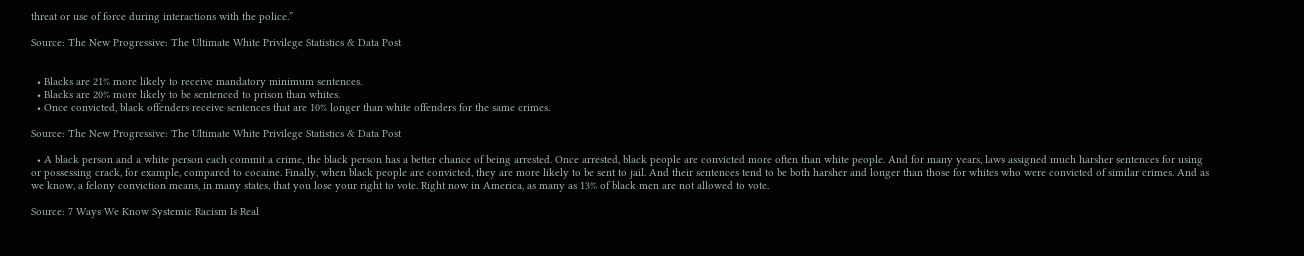threat or use of force during interactions with the police.”

Source: The New Progressive: The Ultimate White Privilege Statistics & Data Post


  • Blacks are 21% more likely to receive mandatory minimum sentences.
  • Blacks are 20% more likely to be sentenced to prison than whites.
  • Once convicted, black offenders receive sentences that are 10% longer than white offenders for the same crimes.

Source: The New Progressive: The Ultimate White Privilege Statistics & Data Post

  • A black person and a white person each commit a crime, the black person has a better chance of being arrested. Once arrested, black people are convicted more often than white people. And for many years, laws assigned much harsher sentences for using or possessing crack, for example, compared to cocaine. Finally, when black people are convicted, they are more likely to be sent to jail. And their sentences tend to be both harsher and longer than those for whites who were convicted of similar crimes. And as we know, a felony conviction means, in many states, that you lose your right to vote. Right now in America, as many as 13% of black men are not allowed to vote.

Source: 7 Ways We Know Systemic Racism Is Real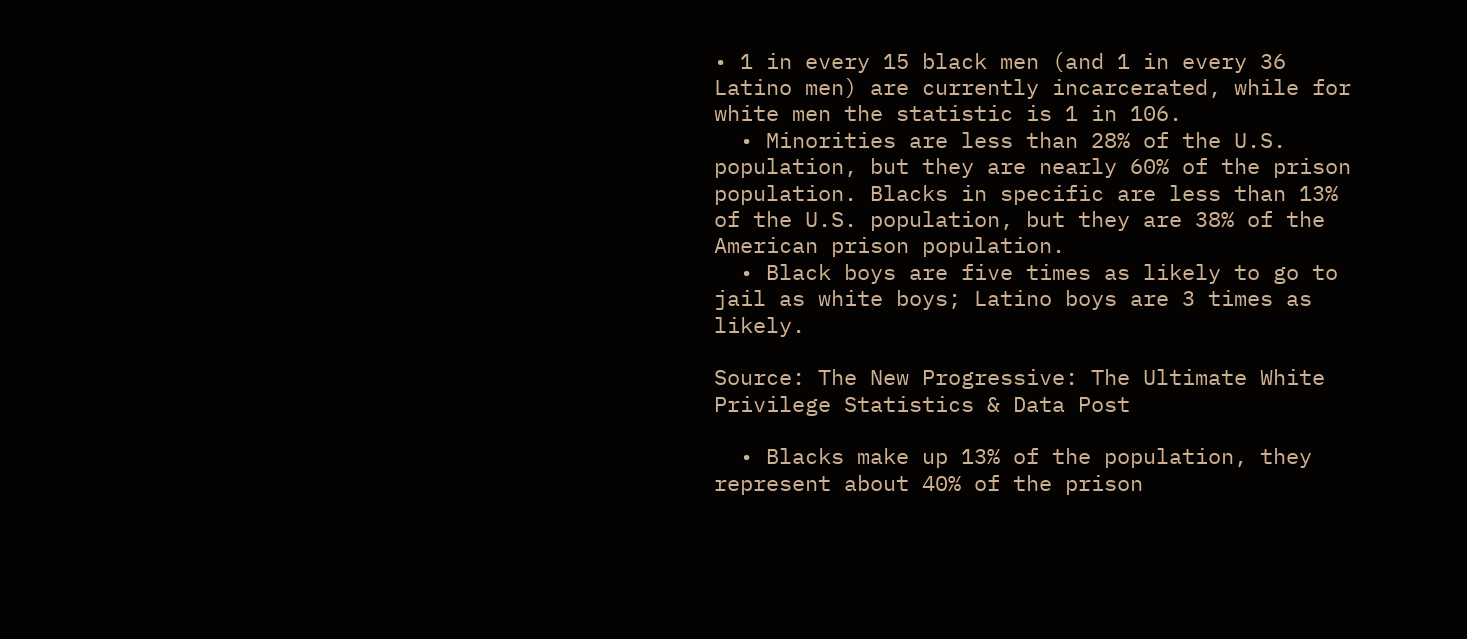• 1 in every 15 black men (and 1 in every 36 Latino men) are currently incarcerated, while for white men the statistic is 1 in 106.
  • Minorities are less than 28% of the U.S. population, but they are nearly 60% of the prison population. Blacks in specific are less than 13% of the U.S. population, but they are 38% of the American prison population.
  • Black boys are five times as likely to go to jail as white boys; Latino boys are 3 times as likely.

Source: The New Progressive: The Ultimate White Privilege Statistics & Data Post

  • Blacks make up 13% of the population, they represent about 40% of the prison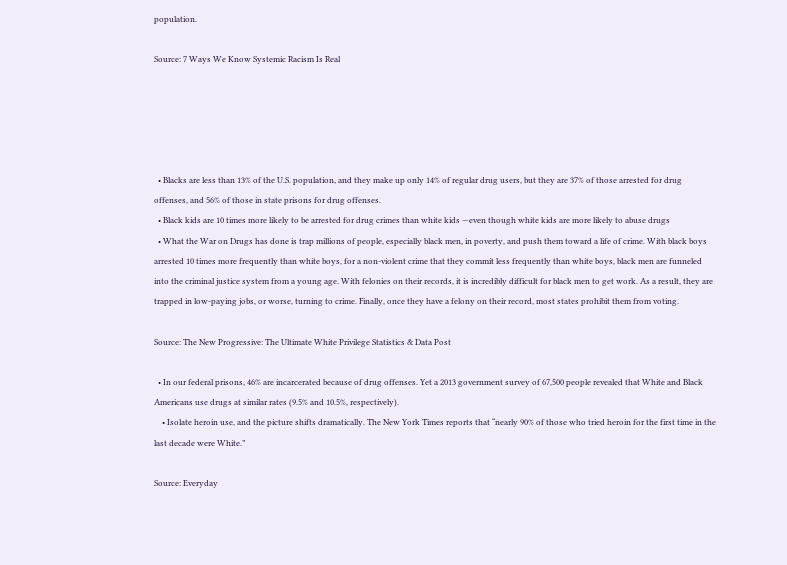population.

Source: 7 Ways We Know Systemic Racism Is Real





  • Blacks are less than 13% of the U.S. population, and they make up only 14% of regular drug users, but they are 37% of those arrested for drug offenses, and 56% of those in state prisons for drug offenses.
  • Black kids are 10 times more likely to be arrested for drug crimes than white kids —even though white kids are more likely to abuse drugs
  • What the War on Drugs has done is trap millions of people, especially black men, in poverty, and push them toward a life of crime. With black boys arrested 10 times more frequently than white boys, for a non-violent crime that they commit less frequently than white boys, black men are funneled into the criminal justice system from a young age. With felonies on their records, it is incredibly difficult for black men to get work. As a result, they are trapped in low-paying jobs, or worse, turning to crime. Finally, once they have a felony on their record, most states prohibit them from voting.

Source: The New Progressive: The Ultimate White Privilege Statistics & Data Post

  • In our federal prisons, 46% are incarcerated because of drug offenses. Yet a 2013 government survey of 67,500 people revealed that White and Black Americans use drugs at similar rates (9.5% and 10.5%, respectively).
    • Isolate heroin use, and the picture shifts dramatically. The New York Times reports that “nearly 90% of those who tried heroin for the first time in the last decade were White.”

Source: Everyday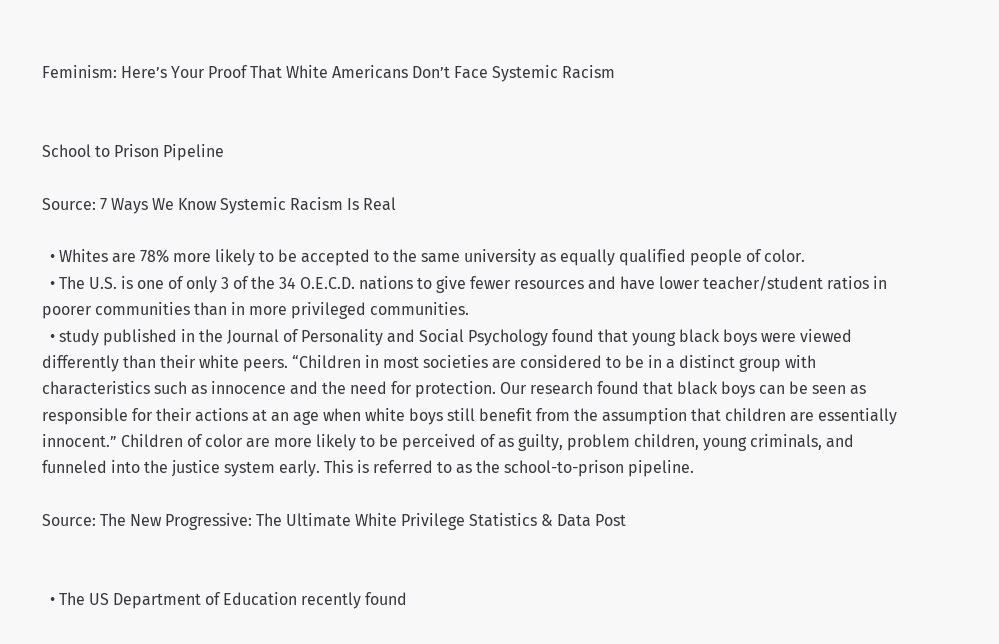Feminism: Here’s Your Proof That White Americans Don’t Face Systemic Racism


School to Prison Pipeline

Source: 7 Ways We Know Systemic Racism Is Real

  • Whites are 78% more likely to be accepted to the same university as equally qualified people of color.
  • The U.S. is one of only 3 of the 34 O.E.C.D. nations to give fewer resources and have lower teacher/student ratios in poorer communities than in more privileged communities.
  • study published in the Journal of Personality and Social Psychology found that young black boys were viewed differently than their white peers. “Children in most societies are considered to be in a distinct group with characteristics such as innocence and the need for protection. Our research found that black boys can be seen as responsible for their actions at an age when white boys still benefit from the assumption that children are essentially innocent.” Children of color are more likely to be perceived of as guilty, problem children, young criminals, and funneled into the justice system early. This is referred to as the school-to-prison pipeline.

Source: The New Progressive: The Ultimate White Privilege Statistics & Data Post


  • The US Department of Education recently found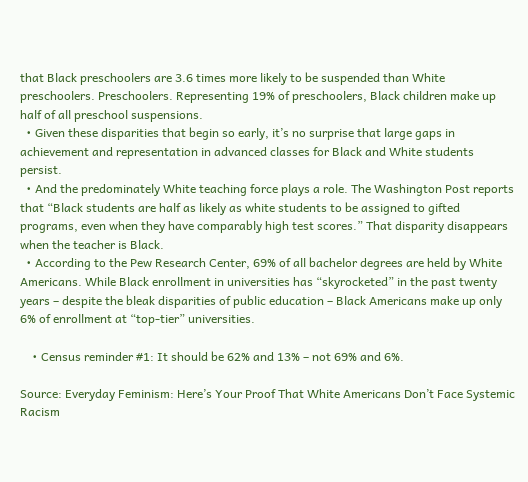that Black preschoolers are 3.6 times more likely to be suspended than White preschoolers. Preschoolers. Representing 19% of preschoolers, Black children make up half of all preschool suspensions.
  • Given these disparities that begin so early, it’s no surprise that large gaps in achievement and representation in advanced classes for Black and White students persist.
  • And the predominately White teaching force plays a role. The Washington Post reports that “Black students are half as likely as white students to be assigned to gifted programs, even when they have comparably high test scores.” That disparity disappears when the teacher is Black.
  • According to the Pew Research Center, 69% of all bachelor degrees are held by White Americans. While Black enrollment in universities has “skyrocketed” in the past twenty years – despite the bleak disparities of public education – Black Americans make up only 6% of enrollment at “top-tier” universities.

    • Census reminder #1: It should be 62% and 13% – not 69% and 6%.

Source: Everyday Feminism: Here’s Your Proof That White Americans Don’t Face Systemic Racism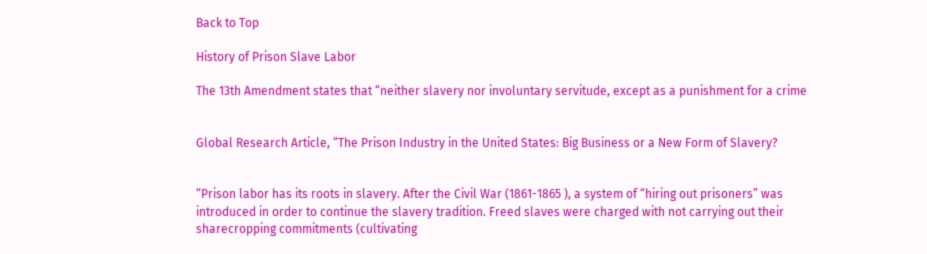Back to Top

History of Prison Slave Labor

The 13th Amendment states that “neither slavery nor involuntary servitude, except as a punishment for a crime


Global Research Article, “The Prison Industry in the United States: Big Business or a New Form of Slavery?


“Prison labor has its roots in slavery. After the Civil War (1861-1865 ), a system of “hiring out prisoners” was introduced in order to continue the slavery tradition. Freed slaves were charged with not carrying out their sharecropping commitments (cultivating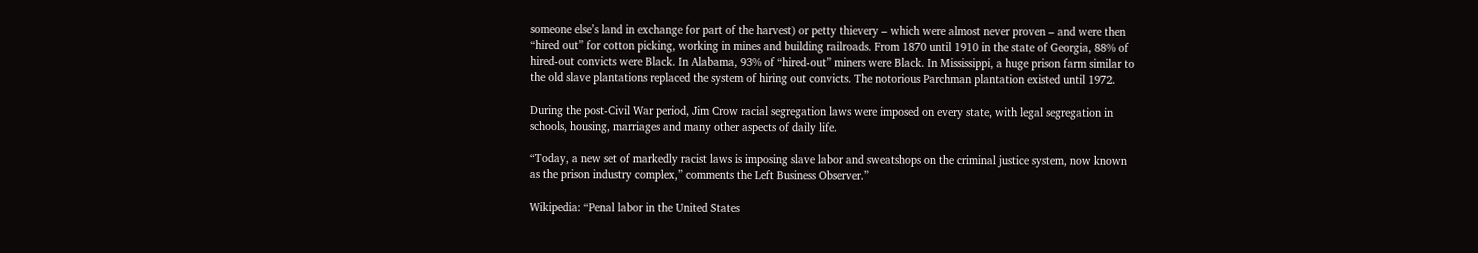someone else’s land in exchange for part of the harvest) or petty thievery – which were almost never proven – and were then “hired out” for cotton picking, working in mines and building railroads. From 1870 until 1910 in the state of Georgia, 88% of hired-out convicts were Black. In Alabama, 93% of “hired-out” miners were Black. In Mississippi, a huge prison farm similar to the old slave plantations replaced the system of hiring out convicts. The notorious Parchman plantation existed until 1972.

During the post-Civil War period, Jim Crow racial segregation laws were imposed on every state, with legal segregation in schools, housing, marriages and many other aspects of daily life.

“Today, a new set of markedly racist laws is imposing slave labor and sweatshops on the criminal justice system, now known as the prison industry complex,” comments the Left Business Observer.”

Wikipedia: “Penal labor in the United States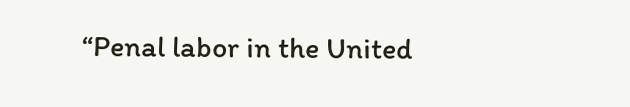“Penal labor in the United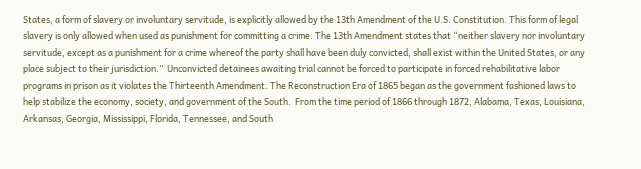States, a form of slavery or involuntary servitude, is explicitly allowed by the 13th Amendment of the U.S. Constitution. This form of legal slavery is only allowed when used as punishment for committing a crime. The 13th Amendment states that “neither slavery nor involuntary servitude, except as a punishment for a crime whereof the party shall have been duly convicted, shall exist within the United States, or any place subject to their jurisdiction.”  Unconvicted detainees awaiting trial cannot be forced to participate in forced rehabilitative labor programs in prison as it violates the Thirteenth Amendment. The Reconstruction Era of 1865 began as the government fashioned laws to help stabilize the economy, society, and government of the South.  From the time period of 1866 through 1872, Alabama, Texas, Louisiana, Arkansas, Georgia, Mississippi, Florida, Tennessee, and South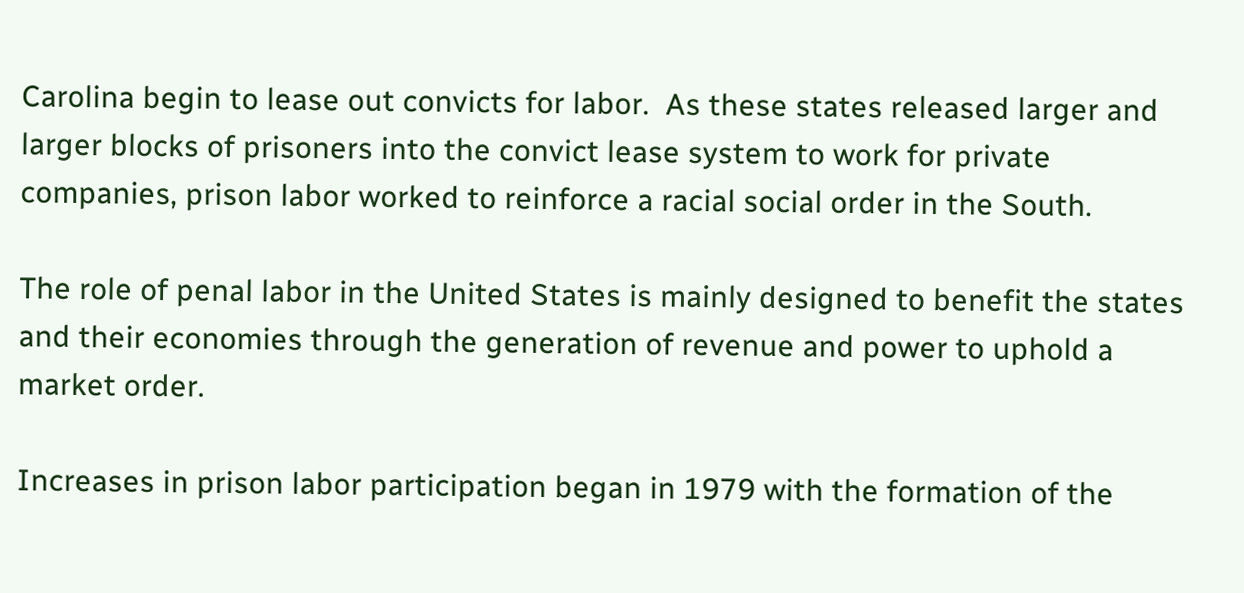Carolina begin to lease out convicts for labor.  As these states released larger and larger blocks of prisoners into the convict lease system to work for private companies, prison labor worked to reinforce a racial social order in the South.

The role of penal labor in the United States is mainly designed to benefit the states and their economies through the generation of revenue and power to uphold a market order.

Increases in prison labor participation began in 1979 with the formation of the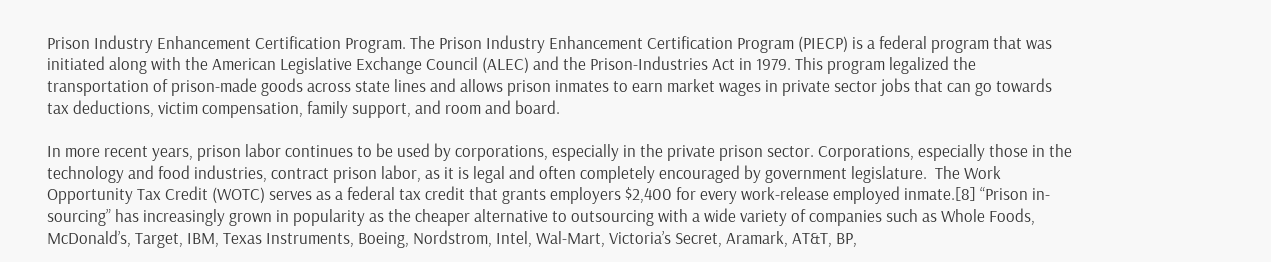Prison Industry Enhancement Certification Program. The Prison Industry Enhancement Certification Program (PIECP) is a federal program that was initiated along with the American Legislative Exchange Council (ALEC) and the Prison-Industries Act in 1979. This program legalized the transportation of prison-made goods across state lines and allows prison inmates to earn market wages in private sector jobs that can go towards tax deductions, victim compensation, family support, and room and board.

In more recent years, prison labor continues to be used by corporations, especially in the private prison sector. Corporations, especially those in the technology and food industries, contract prison labor, as it is legal and often completely encouraged by government legislature.  The Work Opportunity Tax Credit (WOTC) serves as a federal tax credit that grants employers $2,400 for every work-release employed inmate.[8] “Prison in-sourcing” has increasingly grown in popularity as the cheaper alternative to outsourcing with a wide variety of companies such as Whole Foods, McDonald’s, Target, IBM, Texas Instruments, Boeing, Nordstrom, Intel, Wal-Mart, Victoria’s Secret, Aramark, AT&T, BP,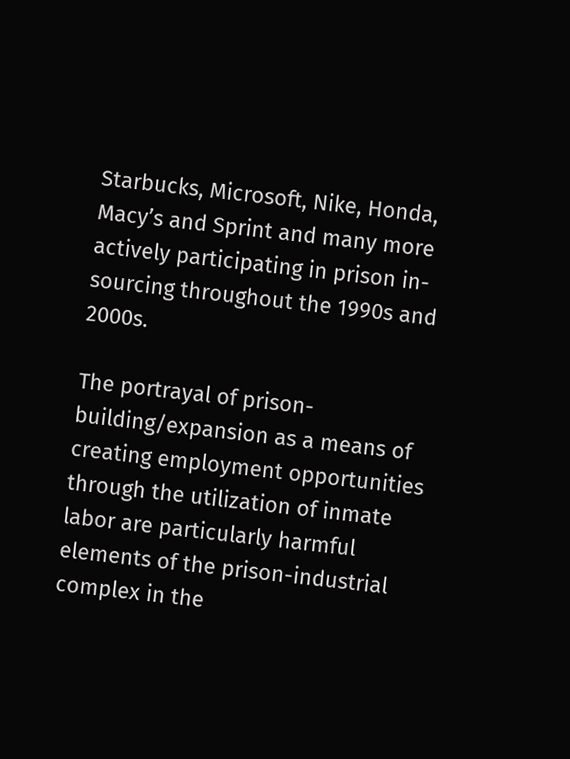Starbucks, Microsoft, Nike, Honda, Macy’s and Sprint and many more actively participating in prison in-sourcing throughout the 1990s and 2000s.

The portrayal of prison-building/expansion as a means of creating employment opportunities through the utilization of inmate labor are particularly harmful elements of the prison-industrial complex in the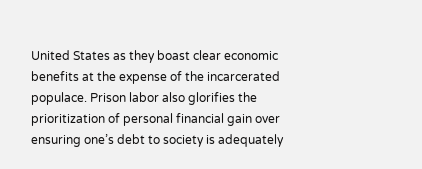United States as they boast clear economic benefits at the expense of the incarcerated populace. Prison labor also glorifies the prioritization of personal financial gain over ensuring one’s debt to society is adequately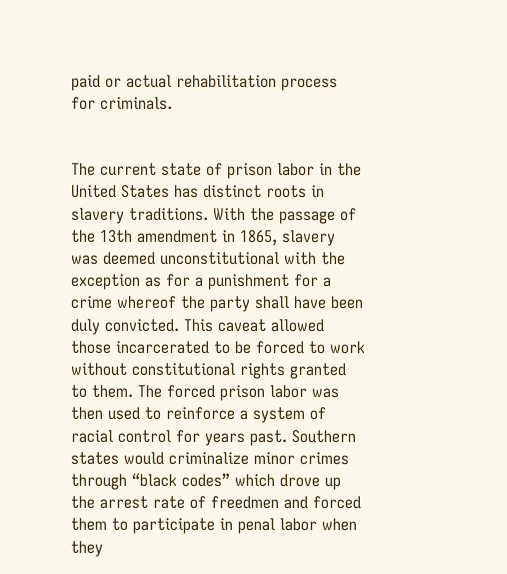paid or actual rehabilitation process for criminals.


The current state of prison labor in the United States has distinct roots in slavery traditions. With the passage of the 13th amendment in 1865, slavery was deemed unconstitutional with the exception as for a punishment for a crime whereof the party shall have been duly convicted. This caveat allowed those incarcerated to be forced to work without constitutional rights granted to them. The forced prison labor was then used to reinforce a system of racial control for years past. Southern states would criminalize minor crimes through “black codes” which drove up the arrest rate of freedmen and forced them to participate in penal labor when they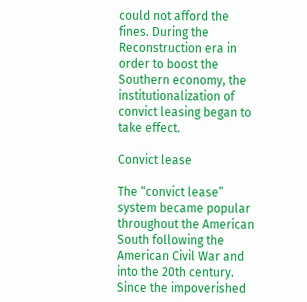could not afford the fines. During the Reconstruction era in order to boost the Southern economy, the institutionalization of convict leasing began to take effect.

Convict lease

The “convict lease” system became popular throughout the American South following the American Civil War and into the 20th century. Since the impoverished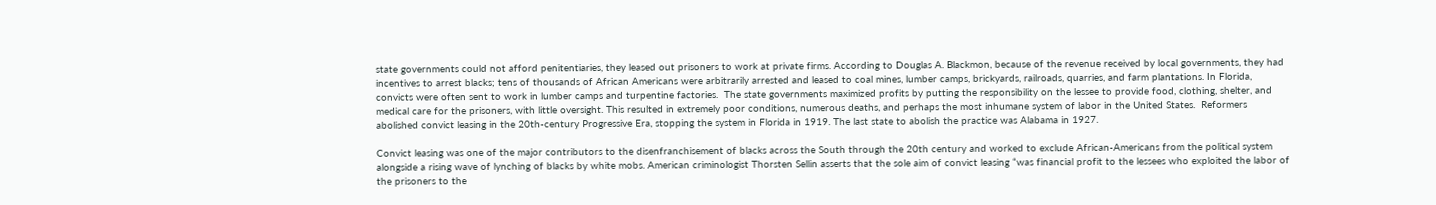state governments could not afford penitentiaries, they leased out prisoners to work at private firms. According to Douglas A. Blackmon, because of the revenue received by local governments, they had incentives to arrest blacks; tens of thousands of African Americans were arbitrarily arrested and leased to coal mines, lumber camps, brickyards, railroads, quarries, and farm plantations. In Florida, convicts were often sent to work in lumber camps and turpentine factories.  The state governments maximized profits by putting the responsibility on the lessee to provide food, clothing, shelter, and medical care for the prisoners, with little oversight. This resulted in extremely poor conditions, numerous deaths, and perhaps the most inhumane system of labor in the United States.  Reformers abolished convict leasing in the 20th-century Progressive Era, stopping the system in Florida in 1919. The last state to abolish the practice was Alabama in 1927.

Convict leasing was one of the major contributors to the disenfranchisement of blacks across the South through the 20th century and worked to exclude African-Americans from the political system alongside a rising wave of lynching of blacks by white mobs. American criminologist Thorsten Sellin asserts that the sole aim of convict leasing “was financial profit to the lessees who exploited the labor of the prisoners to the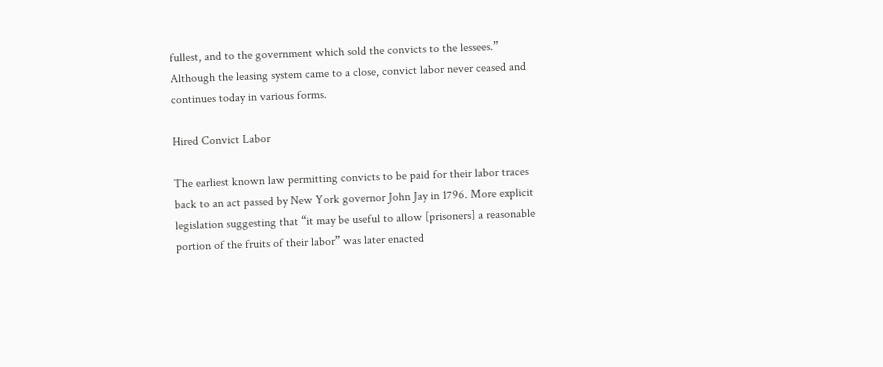fullest, and to the government which sold the convicts to the lessees.”  Although the leasing system came to a close, convict labor never ceased and continues today in various forms.

Hired Convict Labor

The earliest known law permitting convicts to be paid for their labor traces back to an act passed by New York governor John Jay in 1796. More explicit legislation suggesting that “it may be useful to allow [prisoners] a reasonable portion of the fruits of their labor” was later enacted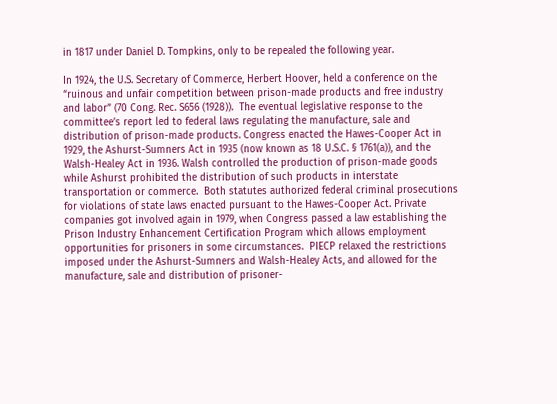in 1817 under Daniel D. Tompkins, only to be repealed the following year.

In 1924, the U.S. Secretary of Commerce, Herbert Hoover, held a conference on the “ruinous and unfair competition between prison-made products and free industry and labor” (70 Cong. Rec. S656 (1928)).  The eventual legislative response to the committee’s report led to federal laws regulating the manufacture, sale and distribution of prison-made products. Congress enacted the Hawes-Cooper Act in 1929, the Ashurst-Sumners Act in 1935 (now known as 18 U.S.C. § 1761(a)), and the Walsh-Healey Act in 1936. Walsh controlled the production of prison-made goods while Ashurst prohibited the distribution of such products in interstate transportation or commerce.  Both statutes authorized federal criminal prosecutions for violations of state laws enacted pursuant to the Hawes-Cooper Act. Private companies got involved again in 1979, when Congress passed a law establishing the Prison Industry Enhancement Certification Program which allows employment opportunities for prisoners in some circumstances.  PIECP relaxed the restrictions imposed under the Ashurst-Sumners and Walsh-Healey Acts, and allowed for the manufacture, sale and distribution of prisoner-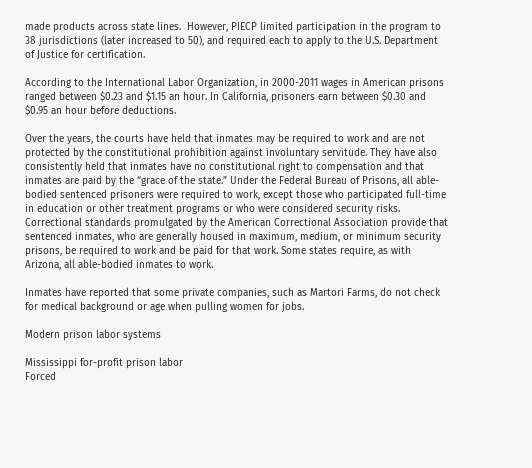made products across state lines.  However, PIECP limited participation in the program to 38 jurisdictions (later increased to 50), and required each to apply to the U.S. Department of Justice for certification.

According to the International Labor Organization, in 2000-2011 wages in American prisons ranged between $0.23 and $1.15 an hour. In California, prisoners earn between $0.30 and $0.95 an hour before deductions.

Over the years, the courts have held that inmates may be required to work and are not protected by the constitutional prohibition against involuntary servitude. They have also consistently held that inmates have no constitutional right to compensation and that inmates are paid by the “grace of the state.” Under the Federal Bureau of Prisons, all able-bodied sentenced prisoners were required to work, except those who participated full-time in education or other treatment programs or who were considered security risks. Correctional standards promulgated by the American Correctional Association provide that sentenced inmates, who are generally housed in maximum, medium, or minimum security prisons, be required to work and be paid for that work. Some states require, as with Arizona, all able-bodied inmates to work.

Inmates have reported that some private companies, such as Martori Farms, do not check for medical background or age when pulling women for jobs.

Modern prison labor systems

Mississippi for-profit prison labor
Forced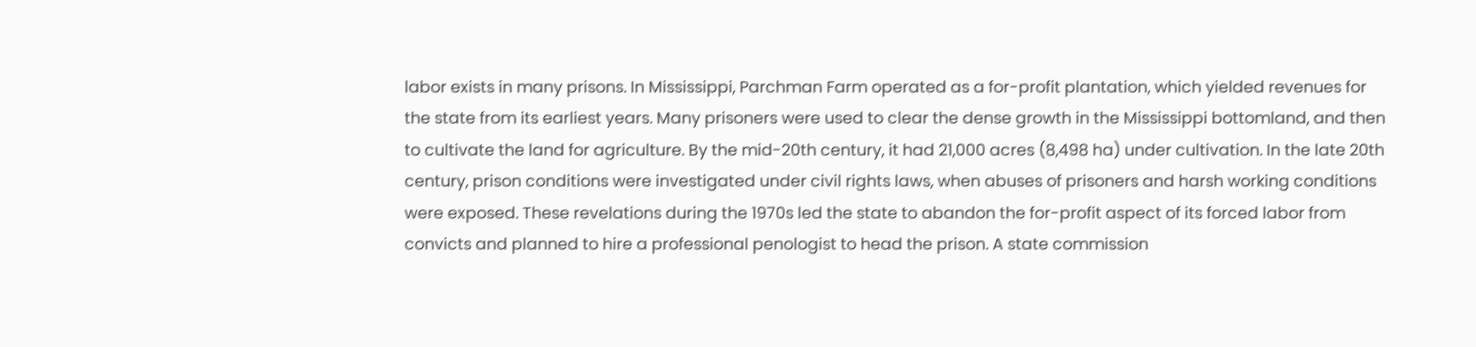labor exists in many prisons. In Mississippi, Parchman Farm operated as a for-profit plantation, which yielded revenues for the state from its earliest years. Many prisoners were used to clear the dense growth in the Mississippi bottomland, and then to cultivate the land for agriculture. By the mid-20th century, it had 21,000 acres (8,498 ha) under cultivation. In the late 20th century, prison conditions were investigated under civil rights laws, when abuses of prisoners and harsh working conditions were exposed. These revelations during the 1970s led the state to abandon the for-profit aspect of its forced labor from convicts and planned to hire a professional penologist to head the prison. A state commission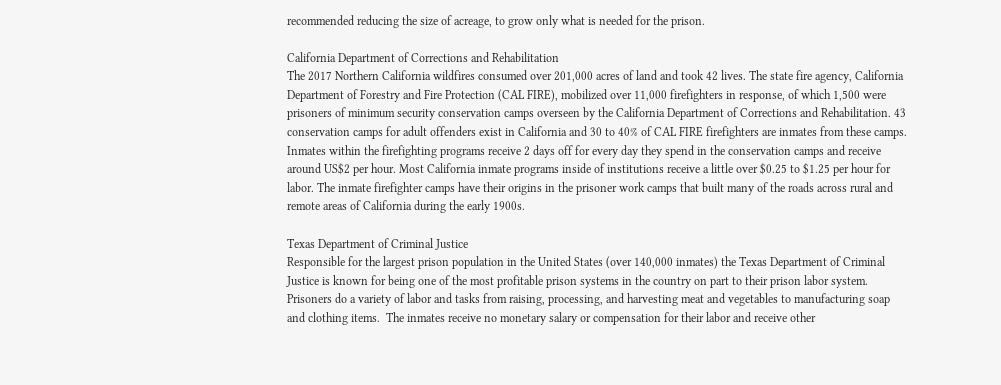recommended reducing the size of acreage, to grow only what is needed for the prison.

California Department of Corrections and Rehabilitation
The 2017 Northern California wildfires consumed over 201,000 acres of land and took 42 lives. The state fire agency, California Department of Forestry and Fire Protection (CAL FIRE), mobilized over 11,000 firefighters in response, of which 1,500 were prisoners of minimum security conservation camps overseen by the California Department of Corrections and Rehabilitation. 43 conservation camps for adult offenders exist in California and 30 to 40% of CAL FIRE firefighters are inmates from these camps. Inmates within the firefighting programs receive 2 days off for every day they spend in the conservation camps and receive around US$2 per hour. Most California inmate programs inside of institutions receive a little over $0.25 to $1.25 per hour for labor. The inmate firefighter camps have their origins in the prisoner work camps that built many of the roads across rural and remote areas of California during the early 1900s.

Texas Department of Criminal Justice
Responsible for the largest prison population in the United States (over 140,000 inmates) the Texas Department of Criminal Justice is known for being one of the most profitable prison systems in the country on part to their prison labor system. Prisoners do a variety of labor and tasks from raising, processing, and harvesting meat and vegetables to manufacturing soap and clothing items.  The inmates receive no monetary salary or compensation for their labor and receive other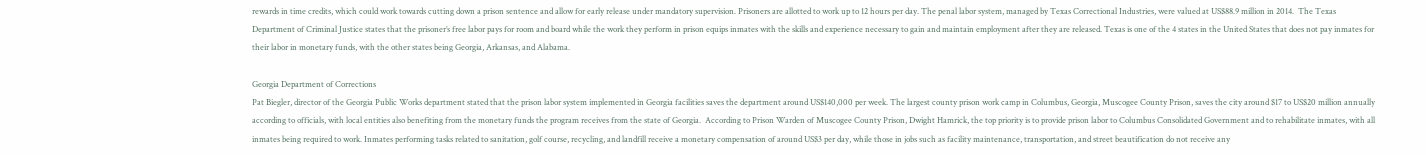rewards in time credits, which could work towards cutting down a prison sentence and allow for early release under mandatory supervision. Prisoners are allotted to work up to 12 hours per day. The penal labor system, managed by Texas Correctional Industries, were valued at US$88.9 million in 2014.  The Texas Department of Criminal Justice states that the prisoner’s free labor pays for room and board while the work they perform in prison equips inmates with the skills and experience necessary to gain and maintain employment after they are released. Texas is one of the 4 states in the United States that does not pay inmates for their labor in monetary funds, with the other states being Georgia, Arkansas, and Alabama.

Georgia Department of Corrections
Pat Biegler, director of the Georgia Public Works department stated that the prison labor system implemented in Georgia facilities saves the department around US$140,000 per week. The largest county prison work camp in Columbus, Georgia, Muscogee County Prison, saves the city around $17 to US$20 million annually according to officials, with local entities also benefiting from the monetary funds the program receives from the state of Georgia.  According to Prison Warden of Muscogee County Prison, Dwight Hamrick, the top priority is to provide prison labor to Columbus Consolidated Government and to rehabilitate inmates, with all inmates being required to work. Inmates performing tasks related to sanitation, golf course, recycling, and landfill receive a monetary compensation of around US$3 per day, while those in jobs such as facility maintenance, transportation, and street beautification do not receive any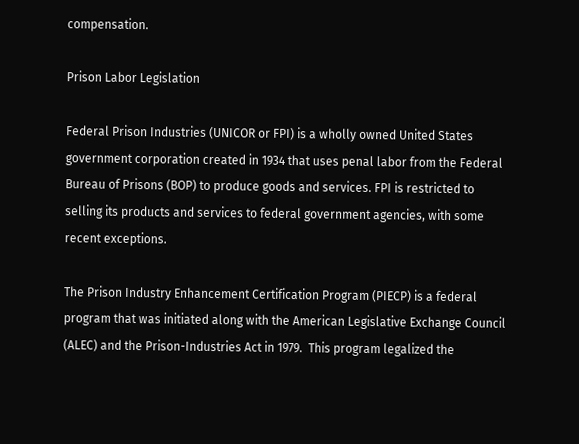compensation.

Prison Labor Legislation

Federal Prison Industries (UNICOR or FPI) is a wholly owned United States government corporation created in 1934 that uses penal labor from the Federal Bureau of Prisons (BOP) to produce goods and services. FPI is restricted to selling its products and services to federal government agencies, with some recent exceptions.

The Prison Industry Enhancement Certification Program (PIECP) is a federal program that was initiated along with the American Legislative Exchange Council (ALEC) and the Prison-Industries Act in 1979.  This program legalized the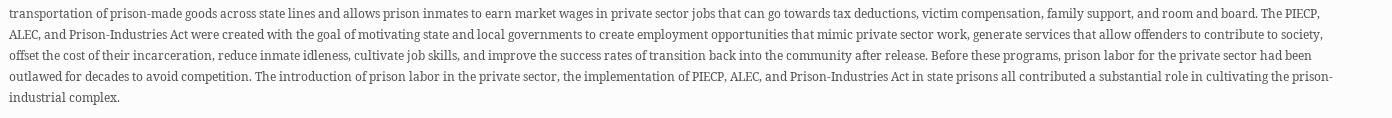transportation of prison-made goods across state lines and allows prison inmates to earn market wages in private sector jobs that can go towards tax deductions, victim compensation, family support, and room and board. The PIECP, ALEC, and Prison-Industries Act were created with the goal of motivating state and local governments to create employment opportunities that mimic private sector work, generate services that allow offenders to contribute to society, offset the cost of their incarceration, reduce inmate idleness, cultivate job skills, and improve the success rates of transition back into the community after release. Before these programs, prison labor for the private sector had been outlawed for decades to avoid competition. The introduction of prison labor in the private sector, the implementation of PIECP, ALEC, and Prison-Industries Act in state prisons all contributed a substantial role in cultivating the prison-industrial complex.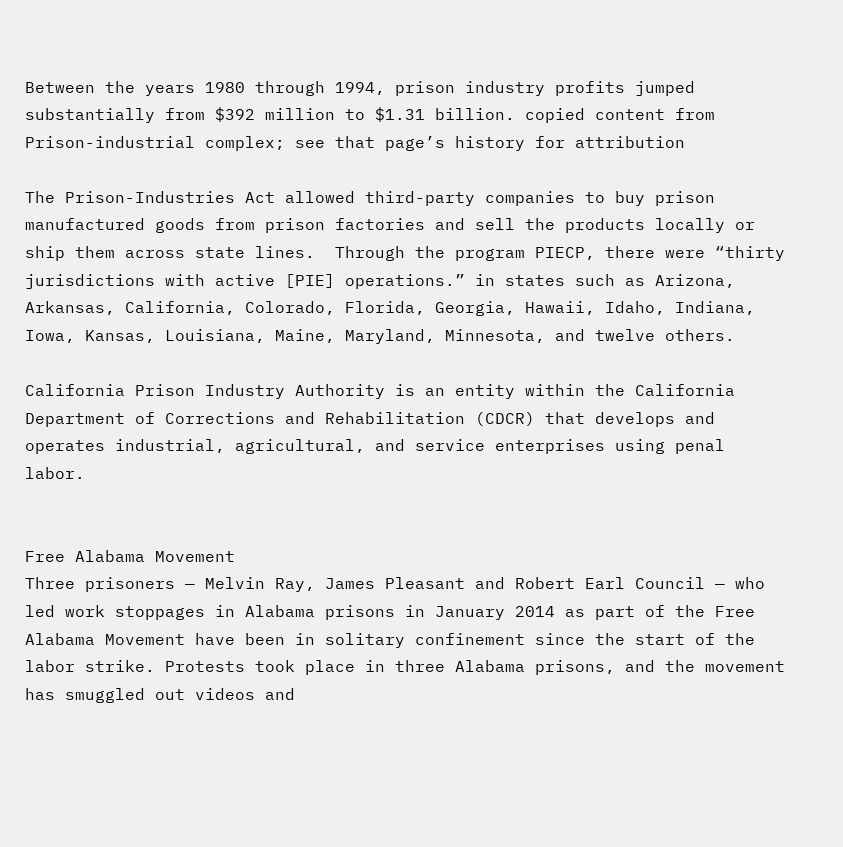Between the years 1980 through 1994, prison industry profits jumped substantially from $392 million to $1.31 billion. copied content from Prison-industrial complex; see that page’s history for attribution

The Prison-Industries Act allowed third-party companies to buy prison manufactured goods from prison factories and sell the products locally or ship them across state lines.  Through the program PIECP, there were “thirty jurisdictions with active [PIE] operations.” in states such as Arizona, Arkansas, California, Colorado, Florida, Georgia, Hawaii, Idaho, Indiana, Iowa, Kansas, Louisiana, Maine, Maryland, Minnesota, and twelve others.

California Prison Industry Authority is an entity within the California Department of Corrections and Rehabilitation (CDCR) that develops and operates industrial, agricultural, and service enterprises using penal labor.


Free Alabama Movement
Three prisoners — Melvin Ray, James Pleasant and Robert Earl Council — who led work stoppages in Alabama prisons in January 2014 as part of the Free Alabama Movement have been in solitary confinement since the start of the labor strike. Protests took place in three Alabama prisons, and the movement has smuggled out videos and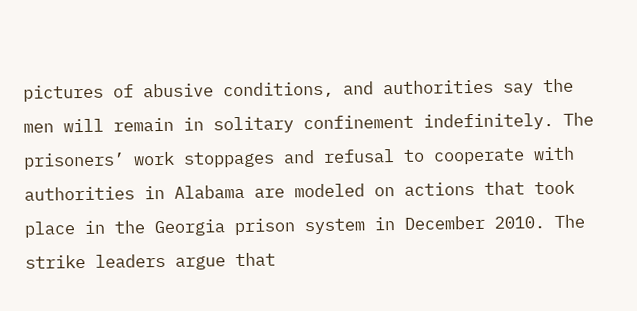pictures of abusive conditions, and authorities say the men will remain in solitary confinement indefinitely. The prisoners’ work stoppages and refusal to cooperate with authorities in Alabama are modeled on actions that took place in the Georgia prison system in December 2010. The strike leaders argue that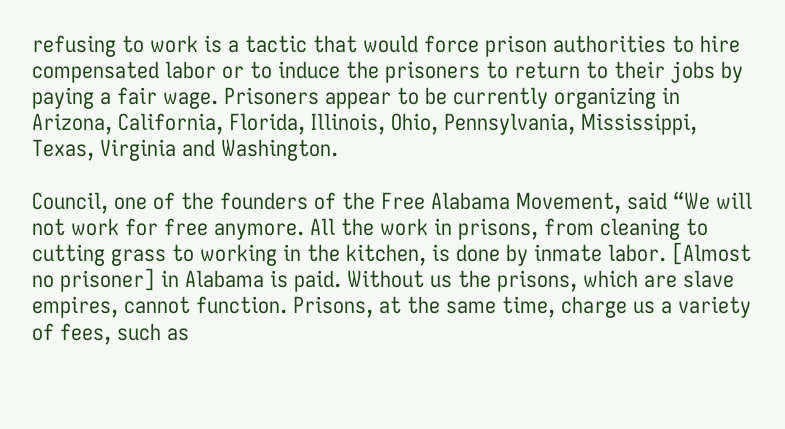refusing to work is a tactic that would force prison authorities to hire compensated labor or to induce the prisoners to return to their jobs by paying a fair wage. Prisoners appear to be currently organizing in Arizona, California, Florida, Illinois, Ohio, Pennsylvania, Mississippi, Texas, Virginia and Washington.

Council, one of the founders of the Free Alabama Movement, said “We will not work for free anymore. All the work in prisons, from cleaning to cutting grass to working in the kitchen, is done by inmate labor. [Almost no prisoner] in Alabama is paid. Without us the prisons, which are slave empires, cannot function. Prisons, at the same time, charge us a variety of fees, such as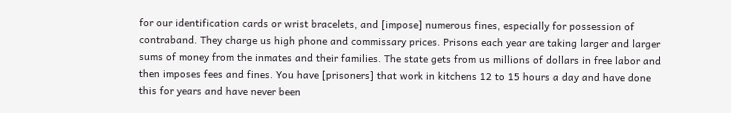for our identification cards or wrist bracelets, and [impose] numerous fines, especially for possession of contraband. They charge us high phone and commissary prices. Prisons each year are taking larger and larger sums of money from the inmates and their families. The state gets from us millions of dollars in free labor and then imposes fees and fines. You have [prisoners] that work in kitchens 12 to 15 hours a day and have done this for years and have never been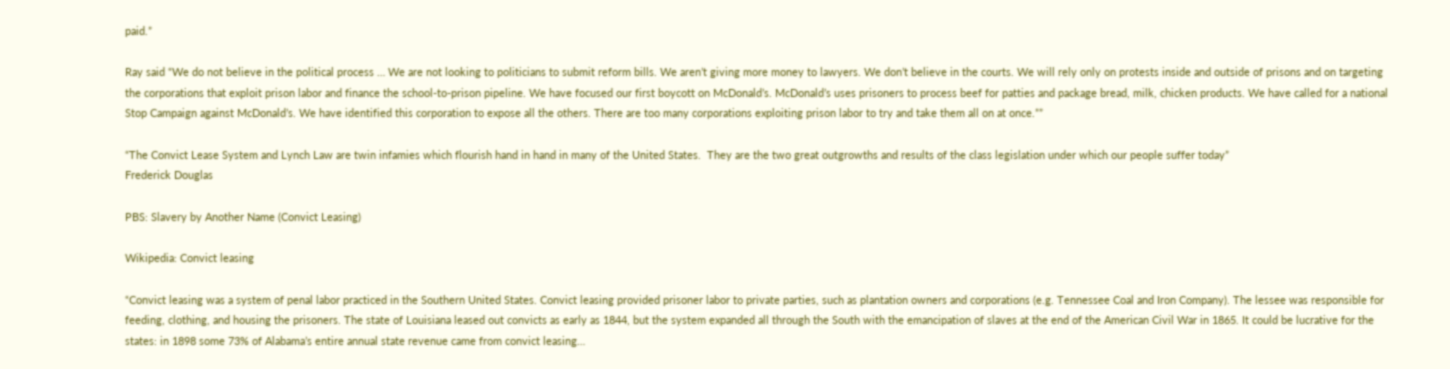paid.”

Ray said “We do not believe in the political process … We are not looking to politicians to submit reform bills. We aren’t giving more money to lawyers. We don’t believe in the courts. We will rely only on protests inside and outside of prisons and on targeting the corporations that exploit prison labor and finance the school-to-prison pipeline. We have focused our first boycott on McDonald’s. McDonald’s uses prisoners to process beef for patties and package bread, milk, chicken products. We have called for a national Stop Campaign against McDonald’s. We have identified this corporation to expose all the others. There are too many corporations exploiting prison labor to try and take them all on at once.””

“The Convict Lease System and Lynch Law are twin infamies which flourish hand in hand in many of the United States.  They are the two great outgrowths and results of the class legislation under which our people suffer today”
Frederick Douglas

PBS: Slavery by Another Name (Convict Leasing)

Wikipedia: Convict leasing

“Convict leasing was a system of penal labor practiced in the Southern United States. Convict leasing provided prisoner labor to private parties, such as plantation owners and corporations (e.g. Tennessee Coal and Iron Company). The lessee was responsible for feeding, clothing, and housing the prisoners. The state of Louisiana leased out convicts as early as 1844, but the system expanded all through the South with the emancipation of slaves at the end of the American Civil War in 1865. It could be lucrative for the states: in 1898 some 73% of Alabama’s entire annual state revenue came from convict leasing…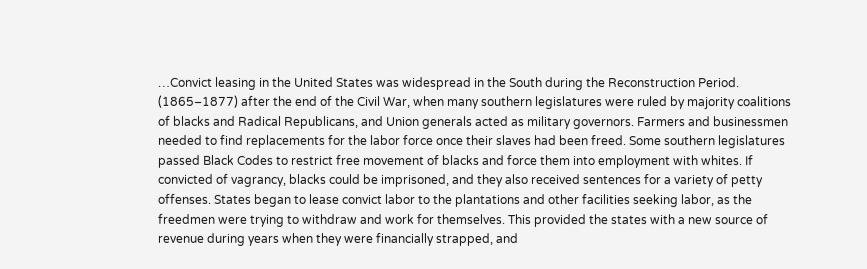…Convict leasing in the United States was widespread in the South during the Reconstruction Period. (1865–1877) after the end of the Civil War, when many southern legislatures were ruled by majority coalitions of blacks and Radical Republicans, and Union generals acted as military governors. Farmers and businessmen needed to find replacements for the labor force once their slaves had been freed. Some southern legislatures passed Black Codes to restrict free movement of blacks and force them into employment with whites. If convicted of vagrancy, blacks could be imprisoned, and they also received sentences for a variety of petty offenses. States began to lease convict labor to the plantations and other facilities seeking labor, as the freedmen were trying to withdraw and work for themselves. This provided the states with a new source of revenue during years when they were financially strapped, and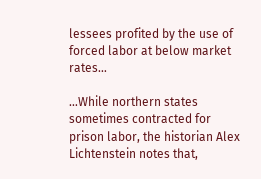lessees profited by the use of forced labor at below market rates…

…While northern states sometimes contracted for prison labor, the historian Alex Lichtenstein notes that,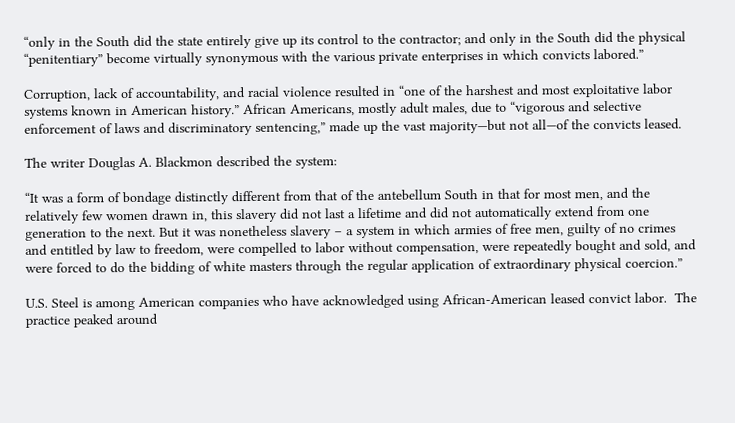“only in the South did the state entirely give up its control to the contractor; and only in the South did the physical “penitentiary” become virtually synonymous with the various private enterprises in which convicts labored.”

Corruption, lack of accountability, and racial violence resulted in “one of the harshest and most exploitative labor systems known in American history.” African Americans, mostly adult males, due to “vigorous and selective enforcement of laws and discriminatory sentencing,” made up the vast majority—but not all—of the convicts leased.

The writer Douglas A. Blackmon described the system:

“It was a form of bondage distinctly different from that of the antebellum South in that for most men, and the relatively few women drawn in, this slavery did not last a lifetime and did not automatically extend from one generation to the next. But it was nonetheless slavery – a system in which armies of free men, guilty of no crimes and entitled by law to freedom, were compelled to labor without compensation, were repeatedly bought and sold, and were forced to do the bidding of white masters through the regular application of extraordinary physical coercion.”

U.S. Steel is among American companies who have acknowledged using African-American leased convict labor.  The practice peaked around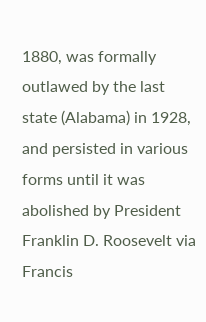1880, was formally outlawed by the last state (Alabama) in 1928, and persisted in various forms until it was abolished by President Franklin D. Roosevelt via Francis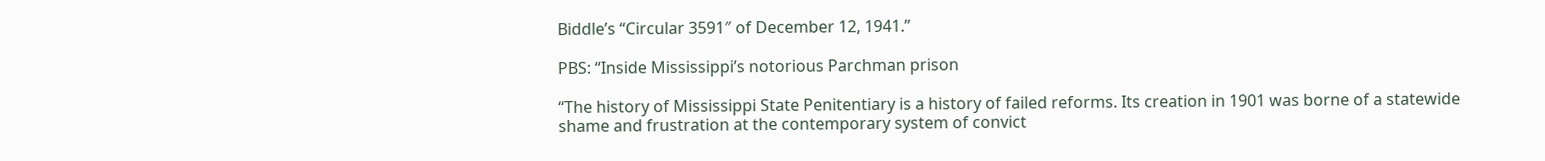Biddle’s “Circular 3591″ of December 12, 1941.”

PBS: “Inside Mississippi’s notorious Parchman prison

“The history of Mississippi State Penitentiary is a history of failed reforms. Its creation in 1901 was borne of a statewide shame and frustration at the contemporary system of convict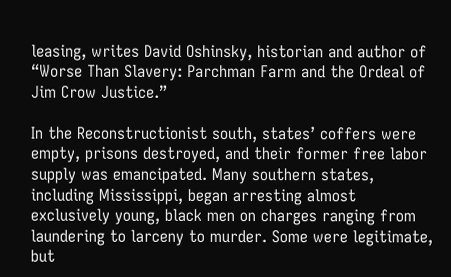leasing, writes David Oshinsky, historian and author of “Worse Than Slavery: Parchman Farm and the Ordeal of Jim Crow Justice.”

In the Reconstructionist south, states’ coffers were empty, prisons destroyed, and their former free labor supply was emancipated. Many southern states, including Mississippi, began arresting almost exclusively young, black men on charges ranging from laundering to larceny to murder. Some were legitimate, but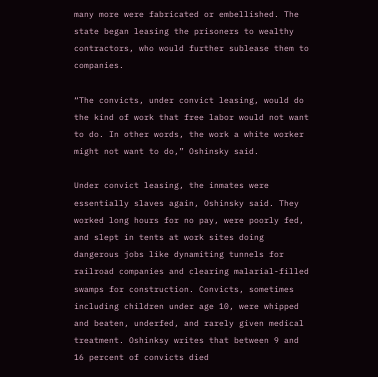many more were fabricated or embellished. The state began leasing the prisoners to wealthy contractors, who would further sublease them to companies.

“The convicts, under convict leasing, would do the kind of work that free labor would not want to do. In other words, the work a white worker might not want to do,” Oshinsky said.

Under convict leasing, the inmates were essentially slaves again, Oshinsky said. They worked long hours for no pay, were poorly fed, and slept in tents at work sites doing dangerous jobs like dynamiting tunnels for railroad companies and clearing malarial-filled swamps for construction. Convicts, sometimes including children under age 10, were whipped and beaten, underfed, and rarely given medical treatment. Oshinksy writes that between 9 and 16 percent of convicts died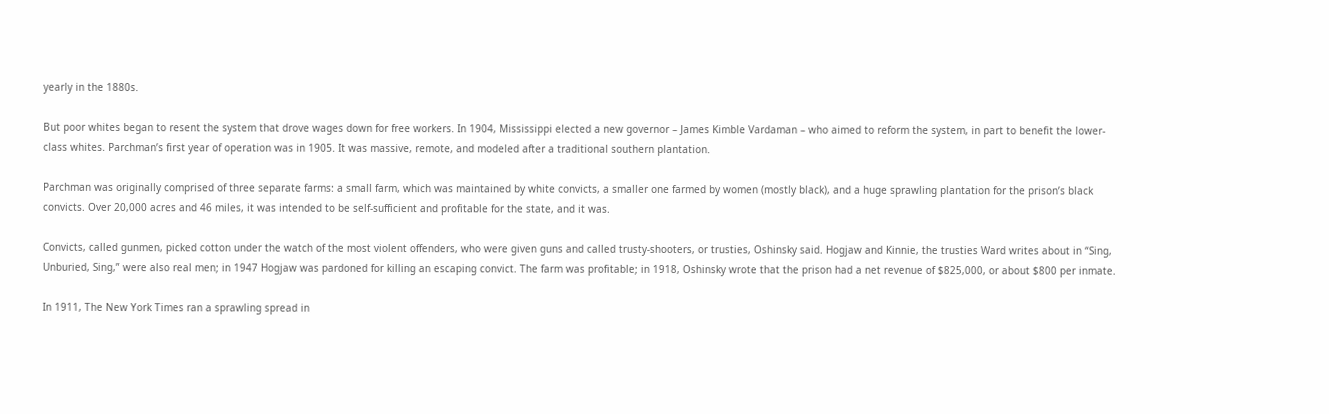yearly in the 1880s.

But poor whites began to resent the system that drove wages down for free workers. In 1904, Mississippi elected a new governor – James Kimble Vardaman – who aimed to reform the system, in part to benefit the lower-class whites. Parchman’s first year of operation was in 1905. It was massive, remote, and modeled after a traditional southern plantation.

Parchman was originally comprised of three separate farms: a small farm, which was maintained by white convicts, a smaller one farmed by women (mostly black), and a huge sprawling plantation for the prison’s black convicts. Over 20,000 acres and 46 miles, it was intended to be self-sufficient and profitable for the state, and it was.

Convicts, called gunmen, picked cotton under the watch of the most violent offenders, who were given guns and called trusty-shooters, or trusties, Oshinsky said. Hogjaw and Kinnie, the trusties Ward writes about in “Sing, Unburied, Sing,” were also real men; in 1947 Hogjaw was pardoned for killing an escaping convict. The farm was profitable; in 1918, Oshinsky wrote that the prison had a net revenue of $825,000, or about $800 per inmate.

In 1911, The New York Times ran a sprawling spread in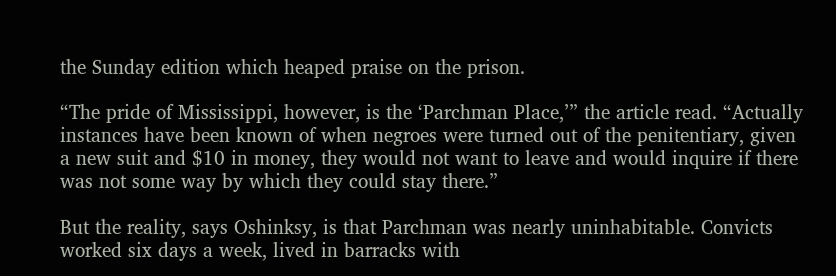the Sunday edition which heaped praise on the prison.

“The pride of Mississippi, however, is the ‘Parchman Place,’” the article read. “Actually instances have been known of when negroes were turned out of the penitentiary, given a new suit and $10 in money, they would not want to leave and would inquire if there was not some way by which they could stay there.”

But the reality, says Oshinksy, is that Parchman was nearly uninhabitable. Convicts worked six days a week, lived in barracks with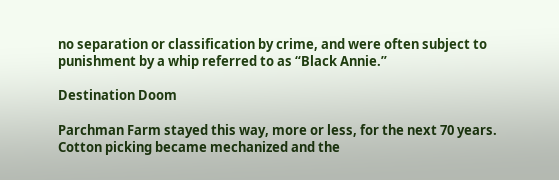no separation or classification by crime, and were often subject to punishment by a whip referred to as “Black Annie.”

Destination Doom

Parchman Farm stayed this way, more or less, for the next 70 years. Cotton picking became mechanized and the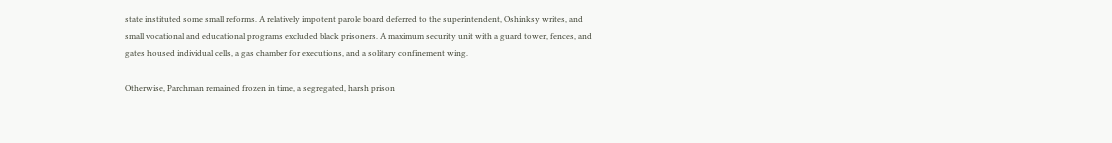state instituted some small reforms. A relatively impotent parole board deferred to the superintendent, Oshinksy writes, and small vocational and educational programs excluded black prisoners. A maximum security unit with a guard tower, fences, and gates housed individual cells, a gas chamber for executions, and a solitary confinement wing.

Otherwise, Parchman remained frozen in time, a segregated, harsh prison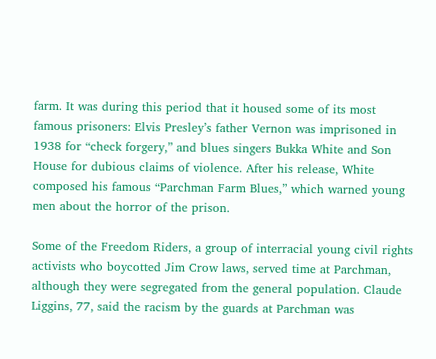farm. It was during this period that it housed some of its most famous prisoners: Elvis Presley’s father Vernon was imprisoned in 1938 for “check forgery,” and blues singers Bukka White and Son House for dubious claims of violence. After his release, White composed his famous “Parchman Farm Blues,” which warned young men about the horror of the prison.

Some of the Freedom Riders, a group of interracial young civil rights activists who boycotted Jim Crow laws, served time at Parchman, although they were segregated from the general population. Claude Liggins, 77, said the racism by the guards at Parchman was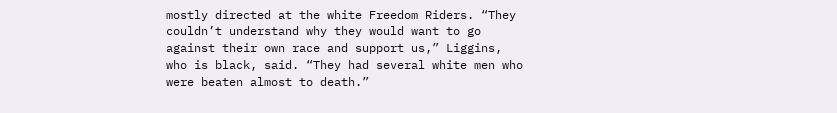mostly directed at the white Freedom Riders. “They couldn’t understand why they would want to go against their own race and support us,” Liggins, who is black, said. “They had several white men who were beaten almost to death.”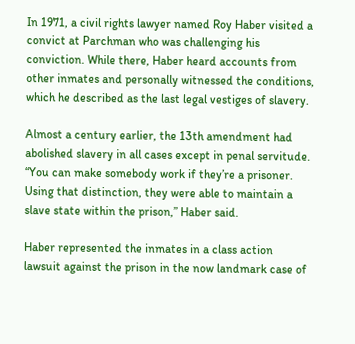In 1971, a civil rights lawyer named Roy Haber visited a convict at Parchman who was challenging his conviction. While there, Haber heard accounts from other inmates and personally witnessed the conditions, which he described as the last legal vestiges of slavery.

Almost a century earlier, the 13th amendment had abolished slavery in all cases except in penal servitude. “You can make somebody work if they’re a prisoner. Using that distinction, they were able to maintain a slave state within the prison,” Haber said.

Haber represented the inmates in a class action lawsuit against the prison in the now landmark case of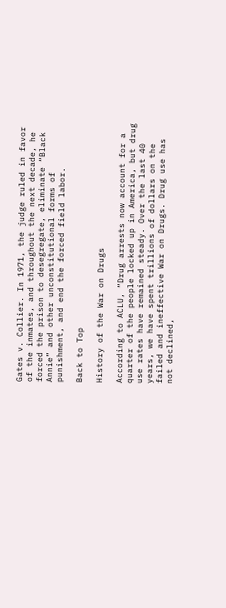Gates v. Collier. In 1971, the judge ruled in favor of the inmates, and throughout the next decade, he forced the prison to desegregate, eliminate “Black Annie” and other unconstitutional forms of punishment, and end the forced field labor.

Back to Top

History of the War on Drugs

According to ACLU, “Drug arrests now account for a quarter of the people locked up in America, but drug use rates have remained steady. Over the last 40 years, we have spent trillions of dollars on the failed and ineffective War on Drugs. Drug use has not declined,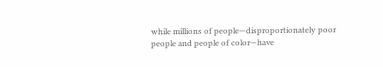while millions of people—disproportionately poor people and people of color—have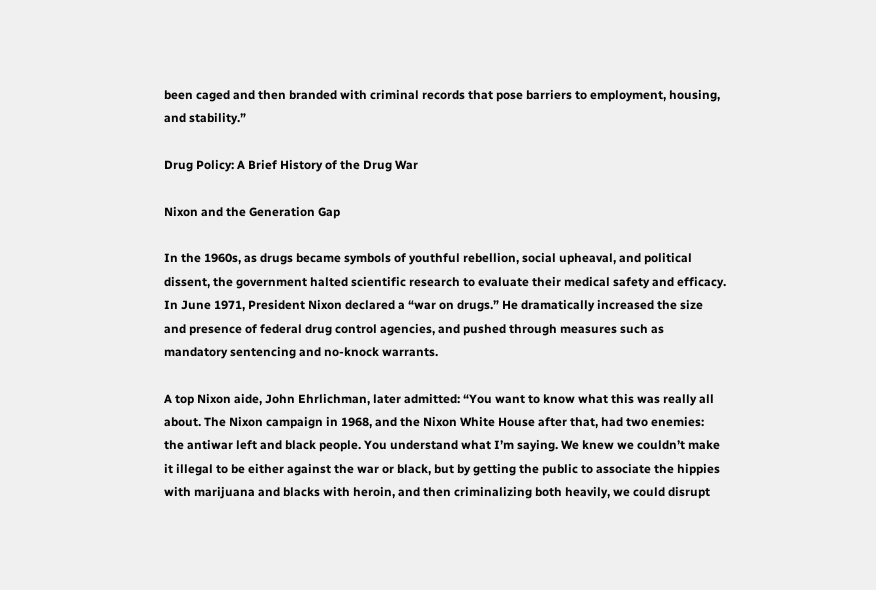been caged and then branded with criminal records that pose barriers to employment, housing, and stability.”

Drug Policy: A Brief History of the Drug War

Nixon and the Generation Gap

In the 1960s, as drugs became symbols of youthful rebellion, social upheaval, and political dissent, the government halted scientific research to evaluate their medical safety and efficacy. In June 1971, President Nixon declared a “war on drugs.” He dramatically increased the size and presence of federal drug control agencies, and pushed through measures such as mandatory sentencing and no-knock warrants.

A top Nixon aide, John Ehrlichman, later admitted: “You want to know what this was really all about. The Nixon campaign in 1968, and the Nixon White House after that, had two enemies: the antiwar left and black people. You understand what I’m saying. We knew we couldn’t make it illegal to be either against the war or black, but by getting the public to associate the hippies with marijuana and blacks with heroin, and then criminalizing both heavily, we could disrupt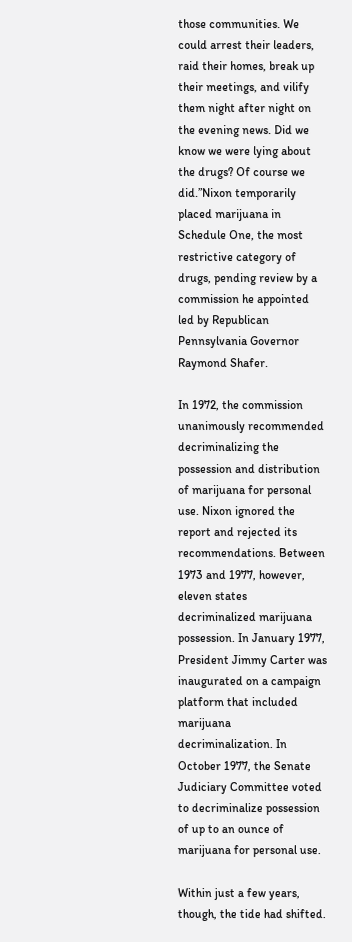those communities. We could arrest their leaders, raid their homes, break up their meetings, and vilify them night after night on the evening news. Did we know we were lying about the drugs? Of course we did.”Nixon temporarily placed marijuana in Schedule One, the most restrictive category of drugs, pending review by a commission he appointed led by Republican Pennsylvania Governor Raymond Shafer.

In 1972, the commission unanimously recommended decriminalizing the possession and distribution of marijuana for personal use. Nixon ignored the report and rejected its recommendations. Between 1973 and 1977, however, eleven states decriminalized marijuana possession. In January 1977, President Jimmy Carter was inaugurated on a campaign platform that included marijuana decriminalization. In October 1977, the Senate Judiciary Committee voted to decriminalize possession of up to an ounce of marijuana for personal use.

Within just a few years, though, the tide had shifted.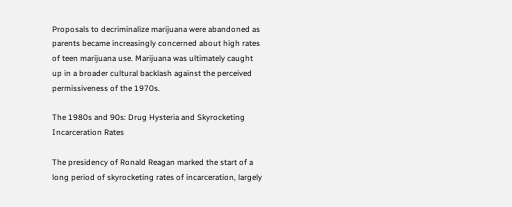Proposals to decriminalize marijuana were abandoned as parents became increasingly concerned about high rates of teen marijuana use. Marijuana was ultimately caught up in a broader cultural backlash against the perceived permissiveness of the 1970s.

The 1980s and 90s: Drug Hysteria and Skyrocketing Incarceration Rates

The presidency of Ronald Reagan marked the start of a long period of skyrocketing rates of incarceration, largely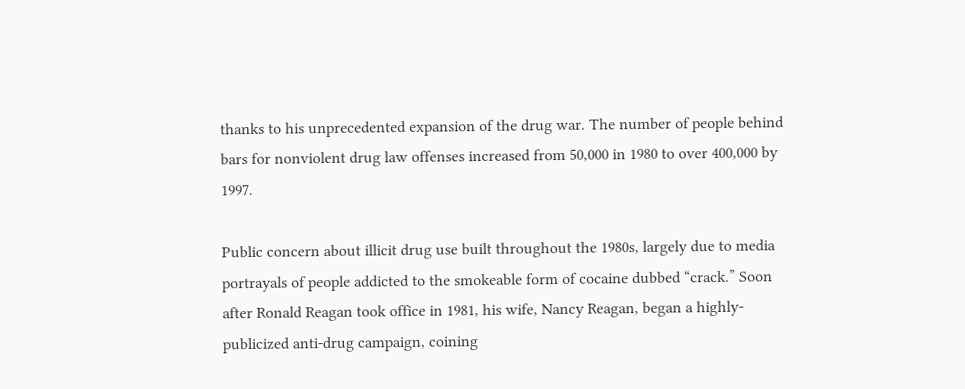thanks to his unprecedented expansion of the drug war. The number of people behind bars for nonviolent drug law offenses increased from 50,000 in 1980 to over 400,000 by 1997.

Public concern about illicit drug use built throughout the 1980s, largely due to media portrayals of people addicted to the smokeable form of cocaine dubbed “crack.” Soon after Ronald Reagan took office in 1981, his wife, Nancy Reagan, began a highly-publicized anti-drug campaign, coining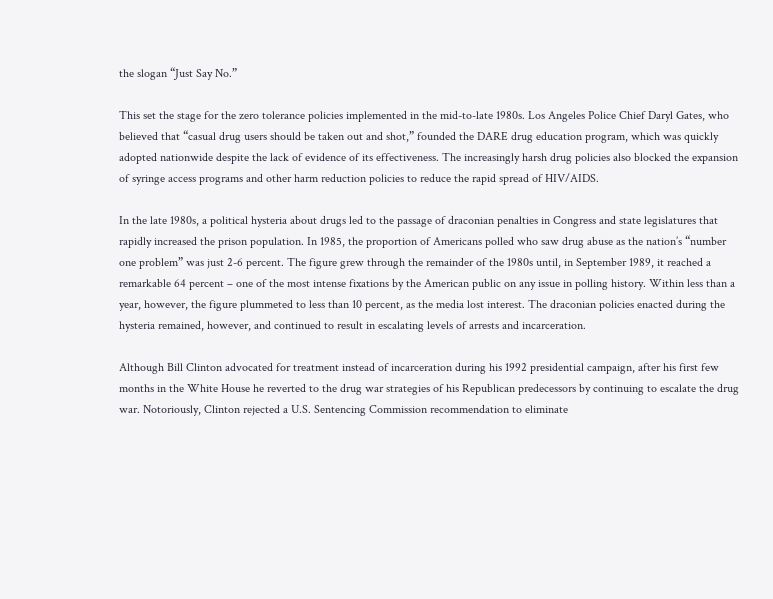the slogan “Just Say No.”

This set the stage for the zero tolerance policies implemented in the mid-to-late 1980s. Los Angeles Police Chief Daryl Gates, who believed that “casual drug users should be taken out and shot,” founded the DARE drug education program, which was quickly adopted nationwide despite the lack of evidence of its effectiveness. The increasingly harsh drug policies also blocked the expansion of syringe access programs and other harm reduction policies to reduce the rapid spread of HIV/AIDS.

In the late 1980s, a political hysteria about drugs led to the passage of draconian penalties in Congress and state legislatures that rapidly increased the prison population. In 1985, the proportion of Americans polled who saw drug abuse as the nation’s “number one problem” was just 2-6 percent. The figure grew through the remainder of the 1980s until, in September 1989, it reached a remarkable 64 percent – one of the most intense fixations by the American public on any issue in polling history. Within less than a year, however, the figure plummeted to less than 10 percent, as the media lost interest. The draconian policies enacted during the hysteria remained, however, and continued to result in escalating levels of arrests and incarceration.

Although Bill Clinton advocated for treatment instead of incarceration during his 1992 presidential campaign, after his first few months in the White House he reverted to the drug war strategies of his Republican predecessors by continuing to escalate the drug war. Notoriously, Clinton rejected a U.S. Sentencing Commission recommendation to eliminate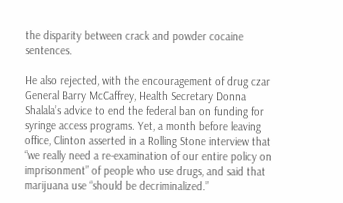the disparity between crack and powder cocaine sentences.

He also rejected, with the encouragement of drug czar General Barry McCaffrey, Health Secretary Donna Shalala’s advice to end the federal ban on funding for syringe access programs. Yet, a month before leaving office, Clinton asserted in a Rolling Stone interview that “we really need a re-examination of our entire policy on imprisonment” of people who use drugs, and said that marijuana use “should be decriminalized.”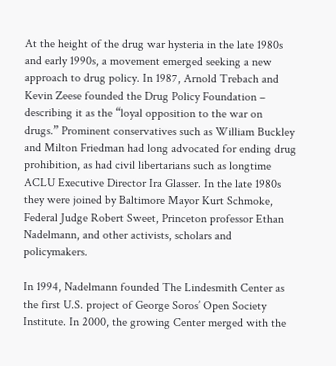At the height of the drug war hysteria in the late 1980s and early 1990s, a movement emerged seeking a new approach to drug policy. In 1987, Arnold Trebach and Kevin Zeese founded the Drug Policy Foundation – describing it as the “loyal opposition to the war on drugs.” Prominent conservatives such as William Buckley and Milton Friedman had long advocated for ending drug prohibition, as had civil libertarians such as longtime ACLU Executive Director Ira Glasser. In the late 1980s they were joined by Baltimore Mayor Kurt Schmoke, Federal Judge Robert Sweet, Princeton professor Ethan Nadelmann, and other activists, scholars and policymakers.

In 1994, Nadelmann founded The Lindesmith Center as the first U.S. project of George Soros’ Open Society Institute. In 2000, the growing Center merged with the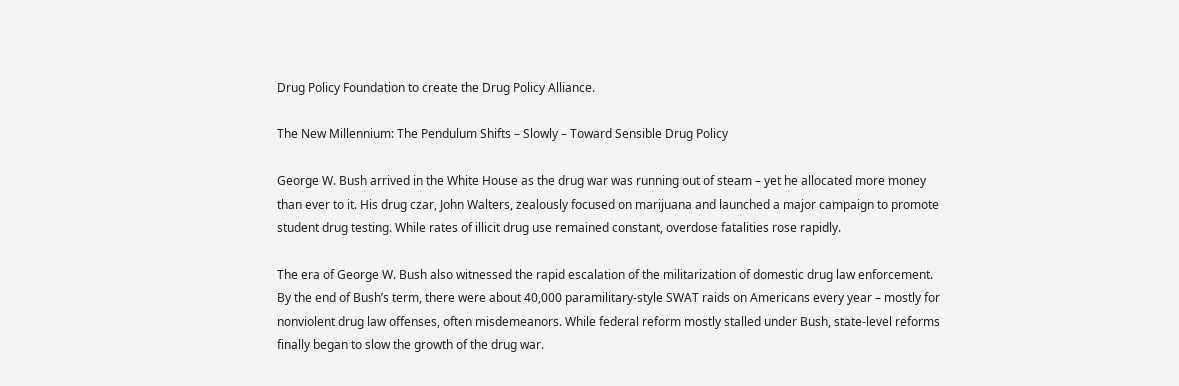Drug Policy Foundation to create the Drug Policy Alliance.

The New Millennium: The Pendulum Shifts – Slowly – Toward Sensible Drug Policy

George W. Bush arrived in the White House as the drug war was running out of steam – yet he allocated more money than ever to it. His drug czar, John Walters, zealously focused on marijuana and launched a major campaign to promote student drug testing. While rates of illicit drug use remained constant, overdose fatalities rose rapidly.

The era of George W. Bush also witnessed the rapid escalation of the militarization of domestic drug law enforcement. By the end of Bush’s term, there were about 40,000 paramilitary-style SWAT raids on Americans every year – mostly for nonviolent drug law offenses, often misdemeanors. While federal reform mostly stalled under Bush, state-level reforms finally began to slow the growth of the drug war.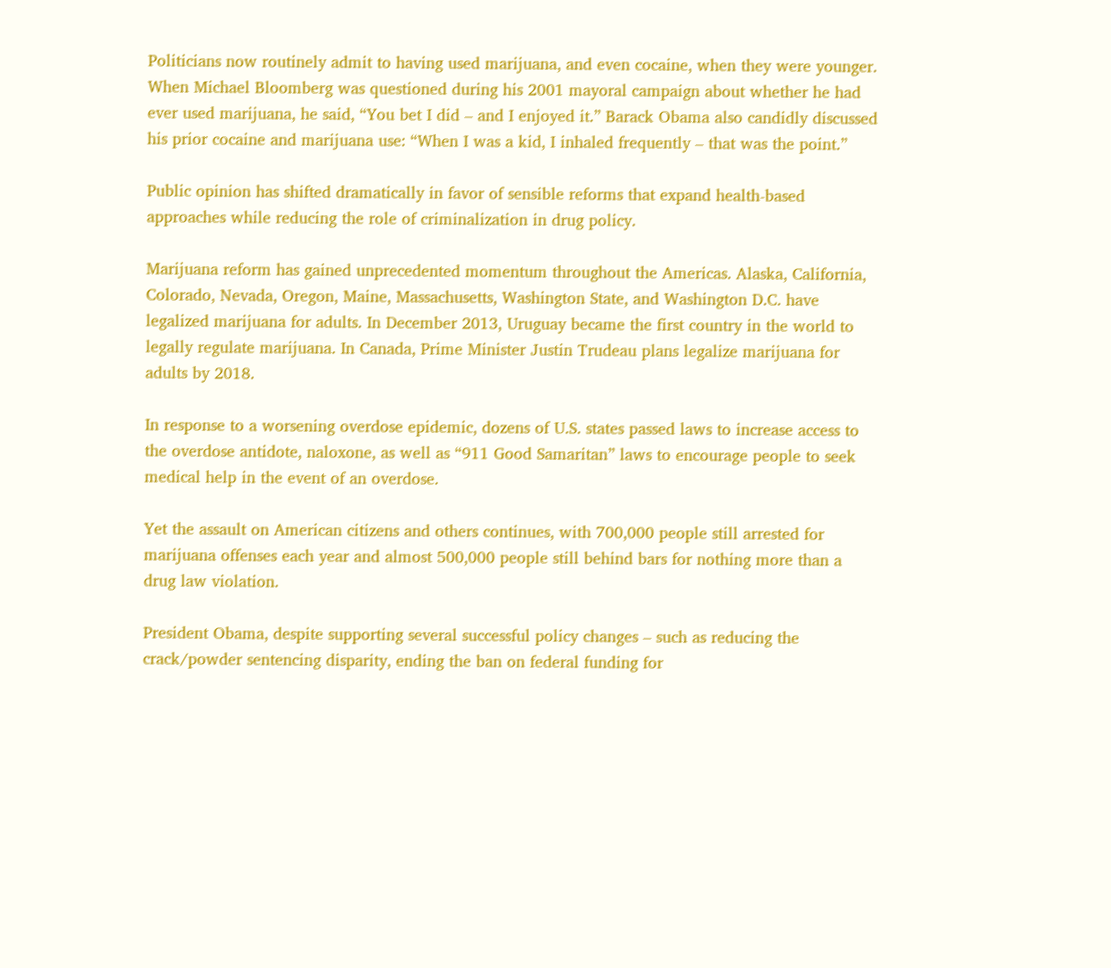Politicians now routinely admit to having used marijuana, and even cocaine, when they were younger. When Michael Bloomberg was questioned during his 2001 mayoral campaign about whether he had ever used marijuana, he said, “You bet I did – and I enjoyed it.” Barack Obama also candidly discussed his prior cocaine and marijuana use: “When I was a kid, I inhaled frequently – that was the point.”

Public opinion has shifted dramatically in favor of sensible reforms that expand health-based approaches while reducing the role of criminalization in drug policy.

Marijuana reform has gained unprecedented momentum throughout the Americas. Alaska, California, Colorado, Nevada, Oregon, Maine, Massachusetts, Washington State, and Washington D.C. have legalized marijuana for adults. In December 2013, Uruguay became the first country in the world to legally regulate marijuana. In Canada, Prime Minister Justin Trudeau plans legalize marijuana for adults by 2018.

In response to a worsening overdose epidemic, dozens of U.S. states passed laws to increase access to the overdose antidote, naloxone, as well as “911 Good Samaritan” laws to encourage people to seek medical help in the event of an overdose.

Yet the assault on American citizens and others continues, with 700,000 people still arrested for marijuana offenses each year and almost 500,000 people still behind bars for nothing more than a drug law violation.

President Obama, despite supporting several successful policy changes – such as reducing the crack/powder sentencing disparity, ending the ban on federal funding for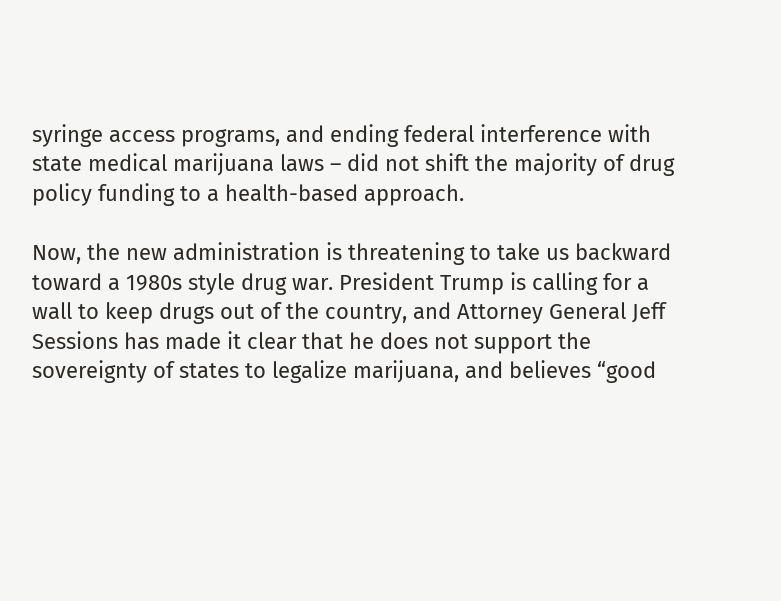syringe access programs, and ending federal interference with state medical marijuana laws – did not shift the majority of drug policy funding to a health-based approach.

Now, the new administration is threatening to take us backward toward a 1980s style drug war. President Trump is calling for a wall to keep drugs out of the country, and Attorney General Jeff Sessions has made it clear that he does not support the sovereignty of states to legalize marijuana, and believes “good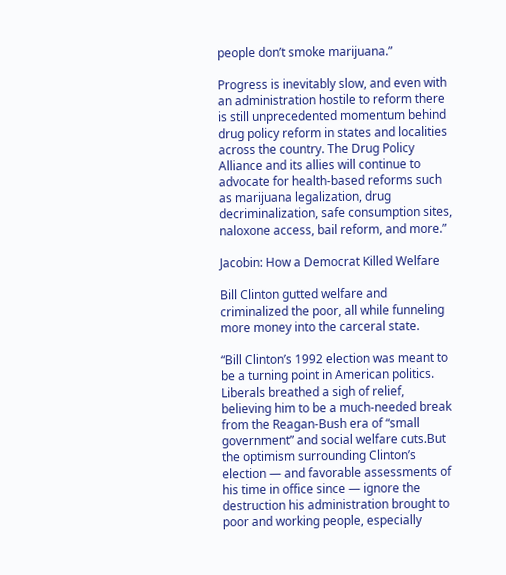people don’t smoke marijuana.”

Progress is inevitably slow, and even with an administration hostile to reform there is still unprecedented momentum behind drug policy reform in states and localities across the country. The Drug Policy Alliance and its allies will continue to advocate for health-based reforms such as marijuana legalization, drug decriminalization, safe consumption sites, naloxone access, bail reform, and more.”

Jacobin: How a Democrat Killed Welfare

Bill Clinton gutted welfare and criminalized the poor, all while funneling more money into the carceral state.

“Bill Clinton’s 1992 election was meant to be a turning point in American politics. Liberals breathed a sigh of relief, believing him to be a much-needed break from the Reagan-Bush era of “small government” and social welfare cuts.But the optimism surrounding Clinton’s election — and favorable assessments of his time in office since — ignore the destruction his administration brought to poor and working people, especially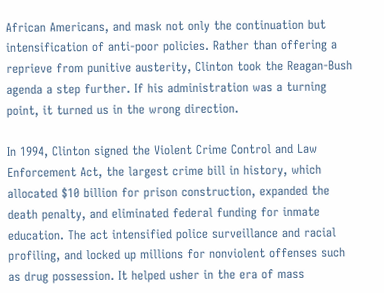African Americans, and mask not only the continuation but intensification of anti-poor policies. Rather than offering a reprieve from punitive austerity, Clinton took the Reagan-Bush agenda a step further. If his administration was a turning point, it turned us in the wrong direction.

In 1994, Clinton signed the Violent Crime Control and Law Enforcement Act, the largest crime bill in history, which allocated $10 billion for prison construction, expanded the death penalty, and eliminated federal funding for inmate education. The act intensified police surveillance and racial profiling, and locked up millions for nonviolent offenses such as drug possession. It helped usher in the era of mass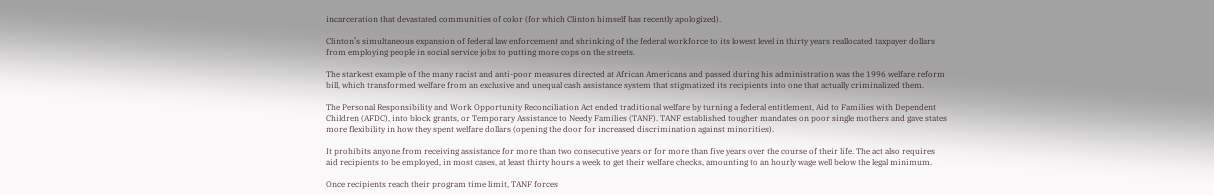incarceration that devastated communities of color (for which Clinton himself has recently apologized).

Clinton’s simultaneous expansion of federal law enforcement and shrinking of the federal workforce to its lowest level in thirty years reallocated taxpayer dollars from employing people in social service jobs to putting more cops on the streets.

The starkest example of the many racist and anti-poor measures directed at African Americans and passed during his administration was the 1996 welfare reform bill, which transformed welfare from an exclusive and unequal cash assistance system that stigmatized its recipients into one that actually criminalized them.

The Personal Responsibility and Work Opportunity Reconciliation Act ended traditional welfare by turning a federal entitlement, Aid to Families with Dependent Children (AFDC), into block grants, or Temporary Assistance to Needy Families (TANF). TANF established tougher mandates on poor single mothers and gave states more flexibility in how they spent welfare dollars (opening the door for increased discrimination against minorities).

It prohibits anyone from receiving assistance for more than two consecutive years or for more than five years over the course of their life. The act also requires aid recipients to be employed, in most cases, at least thirty hours a week to get their welfare checks, amounting to an hourly wage well below the legal minimum.

Once recipients reach their program time limit, TANF forces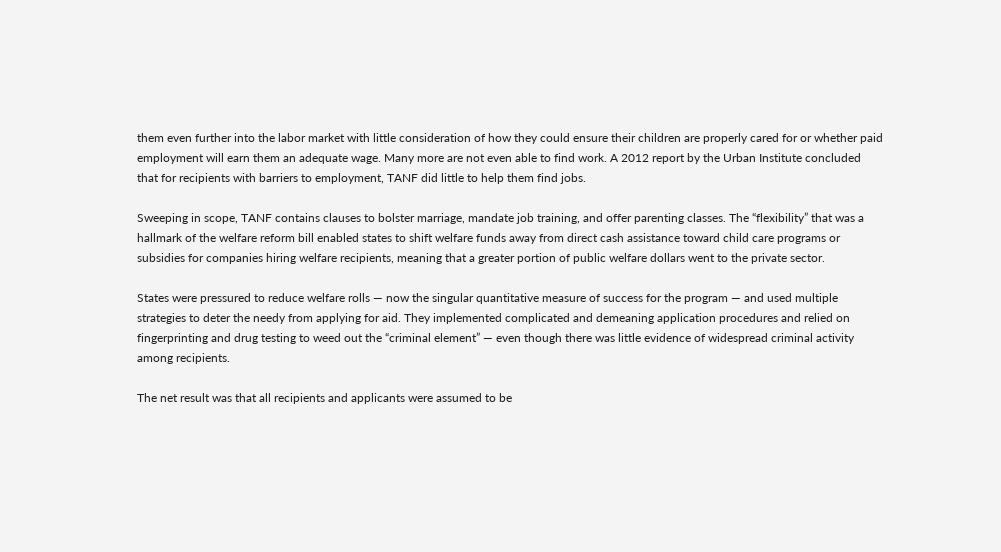them even further into the labor market with little consideration of how they could ensure their children are properly cared for or whether paid employment will earn them an adequate wage. Many more are not even able to find work. A 2012 report by the Urban Institute concluded that for recipients with barriers to employment, TANF did little to help them find jobs.

Sweeping in scope, TANF contains clauses to bolster marriage, mandate job training, and offer parenting classes. The “flexibility” that was a hallmark of the welfare reform bill enabled states to shift welfare funds away from direct cash assistance toward child care programs or subsidies for companies hiring welfare recipients, meaning that a greater portion of public welfare dollars went to the private sector.

States were pressured to reduce welfare rolls — now the singular quantitative measure of success for the program — and used multiple strategies to deter the needy from applying for aid. They implemented complicated and demeaning application procedures and relied on fingerprinting and drug testing to weed out the “criminal element” — even though there was little evidence of widespread criminal activity among recipients.

The net result was that all recipients and applicants were assumed to be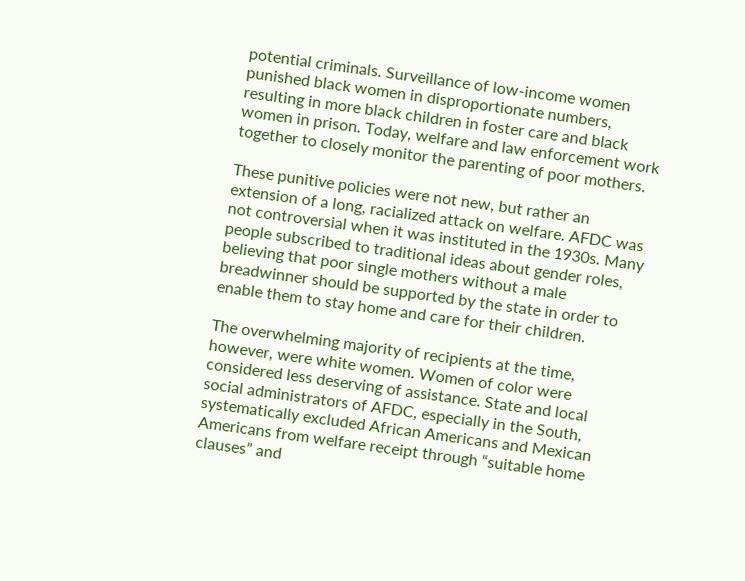potential criminals. Surveillance of low-income women punished black women in disproportionate numbers, resulting in more black children in foster care and black women in prison. Today, welfare and law enforcement work together to closely monitor the parenting of poor mothers.

These punitive policies were not new, but rather an extension of a long, racialized attack on welfare. AFDC was not controversial when it was instituted in the 1930s. Many people subscribed to traditional ideas about gender roles, believing that poor single mothers without a male breadwinner should be supported by the state in order to enable them to stay home and care for their children.

The overwhelming majority of recipients at the time, however, were white women. Women of color were considered less deserving of assistance. State and local social administrators of AFDC, especially in the South, systematically excluded African Americans and Mexican Americans from welfare receipt through “suitable home clauses” and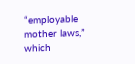“employable mother laws,” which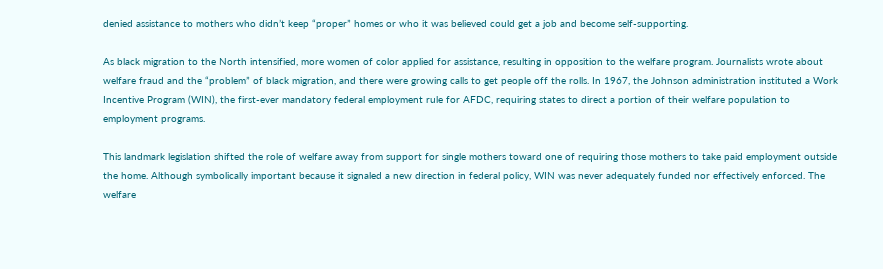denied assistance to mothers who didn’t keep “proper” homes or who it was believed could get a job and become self-supporting.

As black migration to the North intensified, more women of color applied for assistance, resulting in opposition to the welfare program. Journalists wrote about welfare fraud and the “problem” of black migration, and there were growing calls to get people off the rolls. In 1967, the Johnson administration instituted a Work Incentive Program (WIN), the first-ever mandatory federal employment rule for AFDC, requiring states to direct a portion of their welfare population to employment programs.

This landmark legislation shifted the role of welfare away from support for single mothers toward one of requiring those mothers to take paid employment outside the home. Although symbolically important because it signaled a new direction in federal policy, WIN was never adequately funded nor effectively enforced. The welfare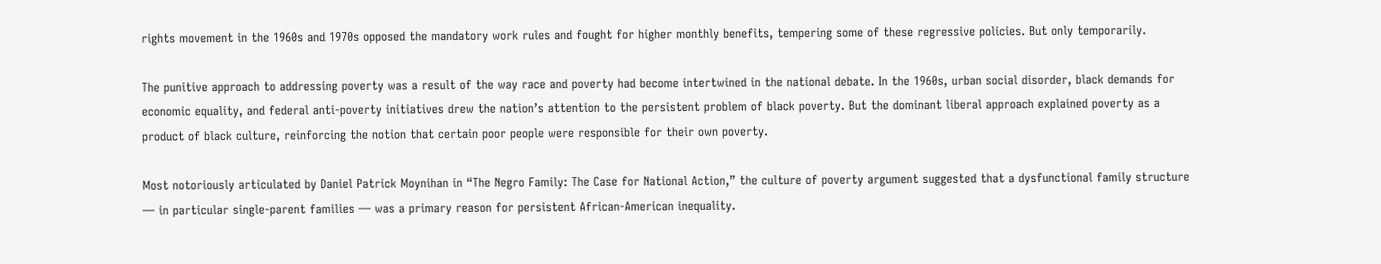rights movement in the 1960s and 1970s opposed the mandatory work rules and fought for higher monthly benefits, tempering some of these regressive policies. But only temporarily.

The punitive approach to addressing poverty was a result of the way race and poverty had become intertwined in the national debate. In the 1960s, urban social disorder, black demands for economic equality, and federal anti-poverty initiatives drew the nation’s attention to the persistent problem of black poverty. But the dominant liberal approach explained poverty as a product of black culture, reinforcing the notion that certain poor people were responsible for their own poverty.

Most notoriously articulated by Daniel Patrick Moynihan in “The Negro Family: The Case for National Action,” the culture of poverty argument suggested that a dysfunctional family structure — in particular single-parent families — was a primary reason for persistent African-American inequality.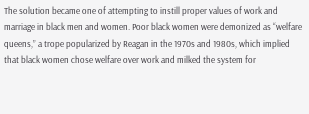The solution became one of attempting to instill proper values of work and marriage in black men and women. Poor black women were demonized as “welfare queens,” a trope popularized by Reagan in the 1970s and 1980s, which implied that black women chose welfare over work and milked the system for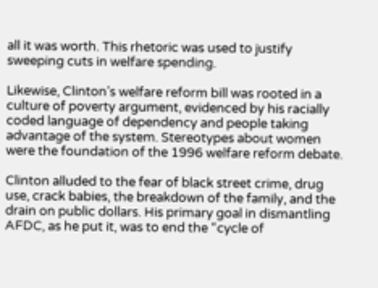all it was worth. This rhetoric was used to justify sweeping cuts in welfare spending.

Likewise, Clinton’s welfare reform bill was rooted in a culture of poverty argument, evidenced by his racially coded language of dependency and people taking advantage of the system. Stereotypes about women were the foundation of the 1996 welfare reform debate.

Clinton alluded to the fear of black street crime, drug use, crack babies, the breakdown of the family, and the drain on public dollars. His primary goal in dismantling AFDC, as he put it, was to end the “cycle of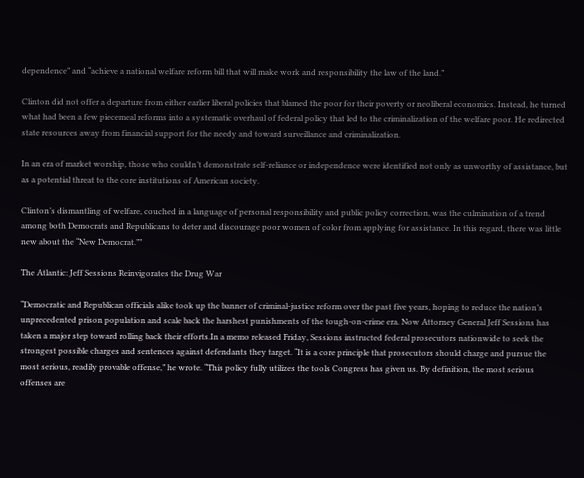dependence” and “achieve a national welfare reform bill that will make work and responsibility the law of the land.”

Clinton did not offer a departure from either earlier liberal policies that blamed the poor for their poverty or neoliberal economics. Instead, he turned what had been a few piecemeal reforms into a systematic overhaul of federal policy that led to the criminalization of the welfare poor. He redirected state resources away from financial support for the needy and toward surveillance and criminalization.

In an era of market worship, those who couldn’t demonstrate self-reliance or independence were identified not only as unworthy of assistance, but as a potential threat to the core institutions of American society.

Clinton’s dismantling of welfare, couched in a language of personal responsibility and public policy correction, was the culmination of a trend among both Democrats and Republicans to deter and discourage poor women of color from applying for assistance. In this regard, there was little new about the “New Democrat.””

The Atlantic: Jeff Sessions Reinvigorates the Drug War

“Democratic and Republican officials alike took up the banner of criminal-justice reform over the past five years, hoping to reduce the nation’s unprecedented prison population and scale back the harshest punishments of the tough-on-crime era. Now Attorney General Jeff Sessions has taken a major step toward rolling back their efforts.In a memo released Friday, Sessions instructed federal prosecutors nationwide to seek the strongest possible charges and sentences against defendants they target. “It is a core principle that prosecutors should charge and pursue the most serious, readily provable offense,” he wrote. “This policy fully utilizes the tools Congress has given us. By definition, the most serious offenses are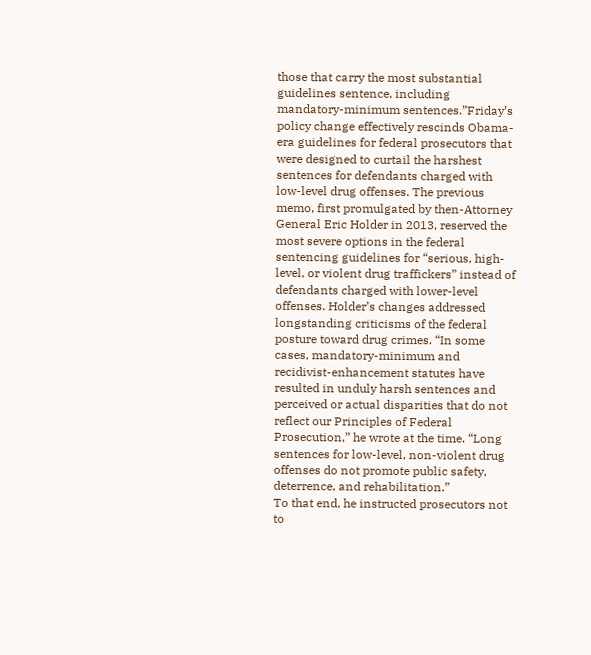those that carry the most substantial guidelines sentence, including mandatory-minimum sentences.”Friday’s policy change effectively rescinds Obama-era guidelines for federal prosecutors that were designed to curtail the harshest sentences for defendants charged with low-level drug offenses. The previous memo, first promulgated by then-Attorney General Eric Holder in 2013, reserved the most severe options in the federal sentencing guidelines for “serious, high-level, or violent drug traffickers” instead of defendants charged with lower-level offenses. Holder’s changes addressed longstanding criticisms of the federal posture toward drug crimes. “In some cases, mandatory-minimum and recidivist-enhancement statutes have resulted in unduly harsh sentences and perceived or actual disparities that do not reflect our Principles of Federal Prosecution,” he wrote at the time. “Long sentences for low-level, non-violent drug offenses do not promote public safety, deterrence, and rehabilitation.”
To that end, he instructed prosecutors not to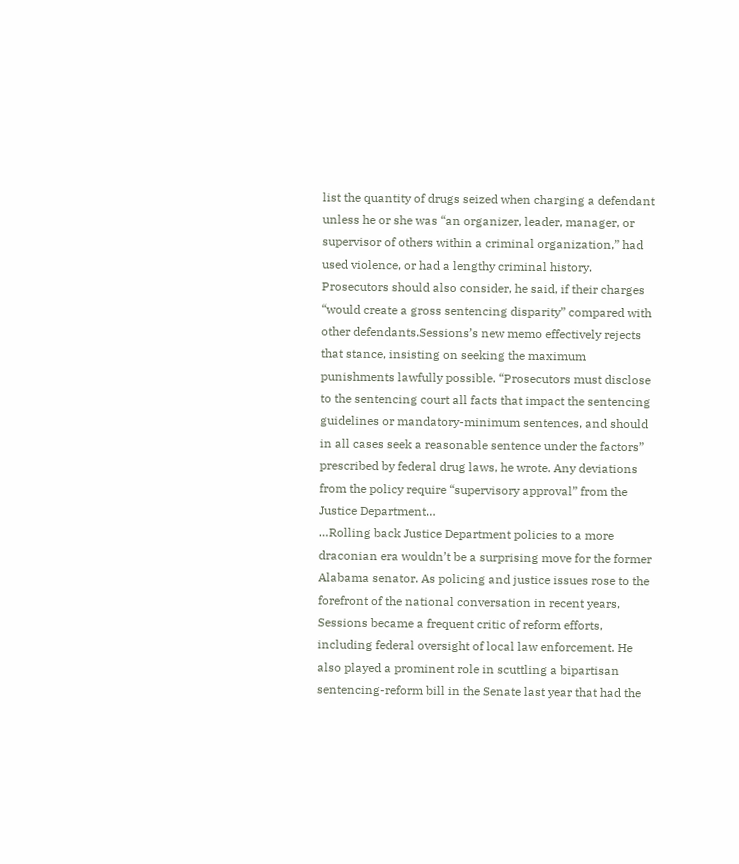list the quantity of drugs seized when charging a defendant unless he or she was “an organizer, leader, manager, or supervisor of others within a criminal organization,” had used violence, or had a lengthy criminal history. Prosecutors should also consider, he said, if their charges “would create a gross sentencing disparity” compared with other defendants.Sessions’s new memo effectively rejects that stance, insisting on seeking the maximum punishments lawfully possible. “Prosecutors must disclose to the sentencing court all facts that impact the sentencing guidelines or mandatory-minimum sentences, and should in all cases seek a reasonable sentence under the factors” prescribed by federal drug laws, he wrote. Any deviations from the policy require “supervisory approval” from the Justice Department…
…Rolling back Justice Department policies to a more draconian era wouldn’t be a surprising move for the former Alabama senator. As policing and justice issues rose to the forefront of the national conversation in recent years, Sessions became a frequent critic of reform efforts, including federal oversight of local law enforcement. He also played a prominent role in scuttling a bipartisan sentencing-reform bill in the Senate last year that had the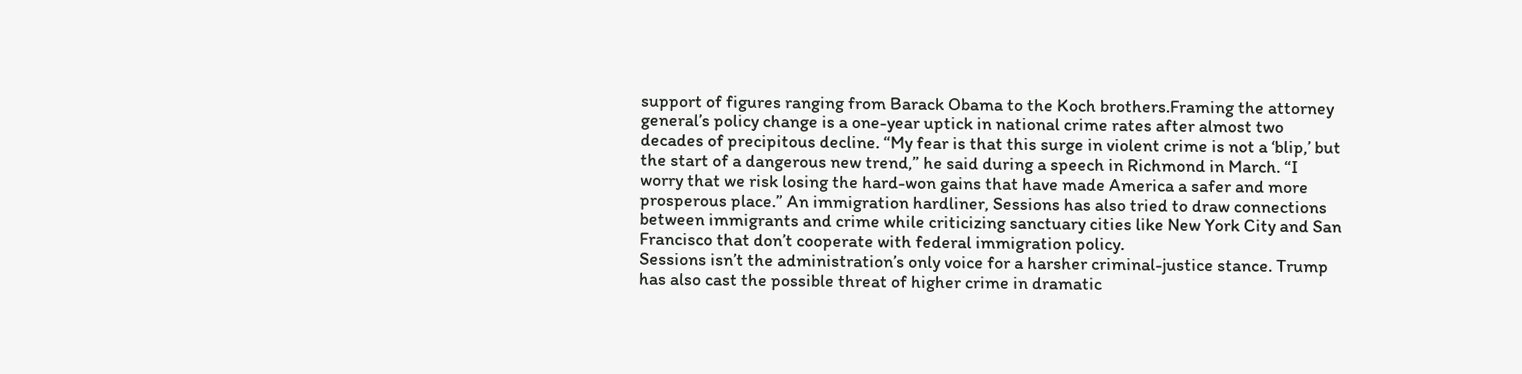support of figures ranging from Barack Obama to the Koch brothers.Framing the attorney general’s policy change is a one-year uptick in national crime rates after almost two decades of precipitous decline. “My fear is that this surge in violent crime is not a ‘blip,’ but the start of a dangerous new trend,” he said during a speech in Richmond in March. “I worry that we risk losing the hard-won gains that have made America a safer and more prosperous place.” An immigration hardliner, Sessions has also tried to draw connections between immigrants and crime while criticizing sanctuary cities like New York City and San Francisco that don’t cooperate with federal immigration policy.
Sessions isn’t the administration’s only voice for a harsher criminal-justice stance. Trump has also cast the possible threat of higher crime in dramatic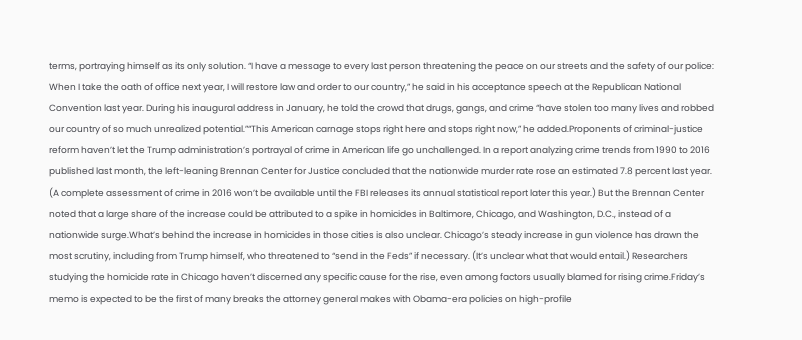terms, portraying himself as its only solution. “I have a message to every last person threatening the peace on our streets and the safety of our police: When I take the oath of office next year, I will restore law and order to our country,” he said in his acceptance speech at the Republican National Convention last year. During his inaugural address in January, he told the crowd that drugs, gangs, and crime “have stolen too many lives and robbed our country of so much unrealized potential.”“This American carnage stops right here and stops right now,” he added.Proponents of criminal-justice reform haven’t let the Trump administration’s portrayal of crime in American life go unchallenged. In a report analyzing crime trends from 1990 to 2016 published last month, the left-leaning Brennan Center for Justice concluded that the nationwide murder rate rose an estimated 7.8 percent last year. (A complete assessment of crime in 2016 won’t be available until the FBI releases its annual statistical report later this year.) But the Brennan Center noted that a large share of the increase could be attributed to a spike in homicides in Baltimore, Chicago, and Washington, D.C., instead of a nationwide surge.What’s behind the increase in homicides in those cities is also unclear. Chicago’s steady increase in gun violence has drawn the most scrutiny, including from Trump himself, who threatened to “send in the Feds” if necessary. (It’s unclear what that would entail.) Researchers studying the homicide rate in Chicago haven’t discerned any specific cause for the rise, even among factors usually blamed for rising crime.Friday’s memo is expected to be the first of many breaks the attorney general makes with Obama-era policies on high-profile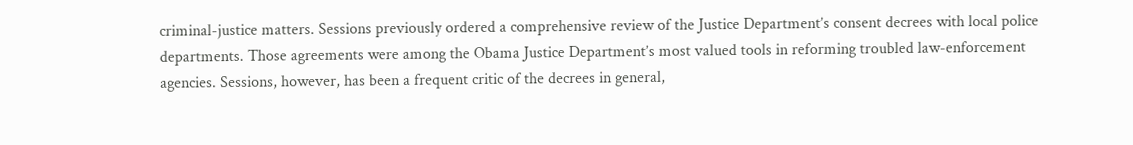criminal-justice matters. Sessions previously ordered a comprehensive review of the Justice Department’s consent decrees with local police departments. Those agreements were among the Obama Justice Department’s most valued tools in reforming troubled law-enforcement agencies. Sessions, however, has been a frequent critic of the decrees in general,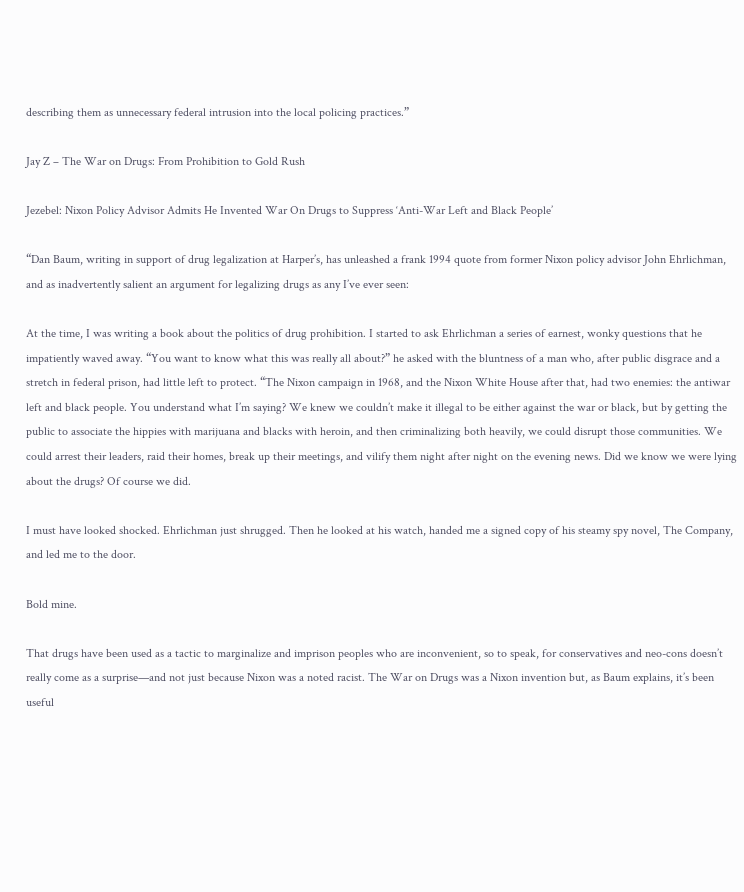describing them as unnecessary federal intrusion into the local policing practices.”

Jay Z – The War on Drugs: From Prohibition to Gold Rush

Jezebel: Nixon Policy Advisor Admits He Invented War On Drugs to Suppress ‘Anti-War Left and Black People’

“Dan Baum, writing in support of drug legalization at Harper’s, has unleashed a frank 1994 quote from former Nixon policy advisor John Ehrlichman, and as inadvertently salient an argument for legalizing drugs as any I’ve ever seen:

At the time, I was writing a book about the politics of drug prohibition. I started to ask Ehrlichman a series of earnest, wonky questions that he impatiently waved away. “You want to know what this was really all about?” he asked with the bluntness of a man who, after public disgrace and a stretch in federal prison, had little left to protect. “The Nixon campaign in 1968, and the Nixon White House after that, had two enemies: the antiwar left and black people. You understand what I’m saying? We knew we couldn’t make it illegal to be either against the war or black, but by getting the public to associate the hippies with marijuana and blacks with heroin, and then criminalizing both heavily, we could disrupt those communities. We could arrest their leaders, raid their homes, break up their meetings, and vilify them night after night on the evening news. Did we know we were lying about the drugs? Of course we did.

I must have looked shocked. Ehrlichman just shrugged. Then he looked at his watch, handed me a signed copy of his steamy spy novel, The Company, and led me to the door.

Bold mine.

That drugs have been used as a tactic to marginalize and imprison peoples who are inconvenient, so to speak, for conservatives and neo-cons doesn’t really come as a surprise—and not just because Nixon was a noted racist. The War on Drugs was a Nixon invention but, as Baum explains, it’s been useful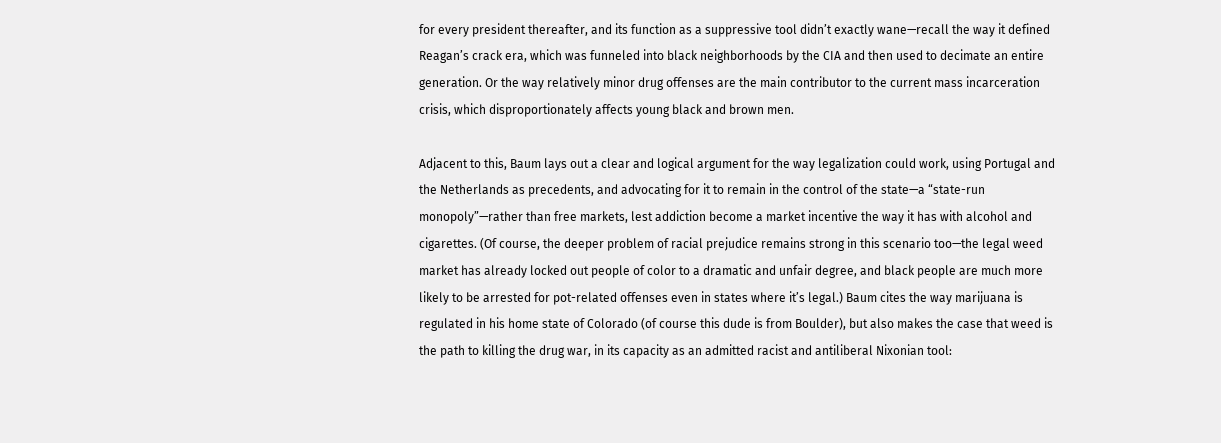for every president thereafter, and its function as a suppressive tool didn’t exactly wane—recall the way it defined Reagan’s crack era, which was funneled into black neighborhoods by the CIA and then used to decimate an entire generation. Or the way relatively minor drug offenses are the main contributor to the current mass incarceration crisis, which disproportionately affects young black and brown men.

Adjacent to this, Baum lays out a clear and logical argument for the way legalization could work, using Portugal and the Netherlands as precedents, and advocating for it to remain in the control of the state—a “state-run monopoly”—rather than free markets, lest addiction become a market incentive the way it has with alcohol and cigarettes. (Of course, the deeper problem of racial prejudice remains strong in this scenario too—the legal weed market has already locked out people of color to a dramatic and unfair degree, and black people are much more likely to be arrested for pot-related offenses even in states where it’s legal.) Baum cites the way marijuana is regulated in his home state of Colorado (of course this dude is from Boulder), but also makes the case that weed is the path to killing the drug war, in its capacity as an admitted racist and antiliberal Nixonian tool: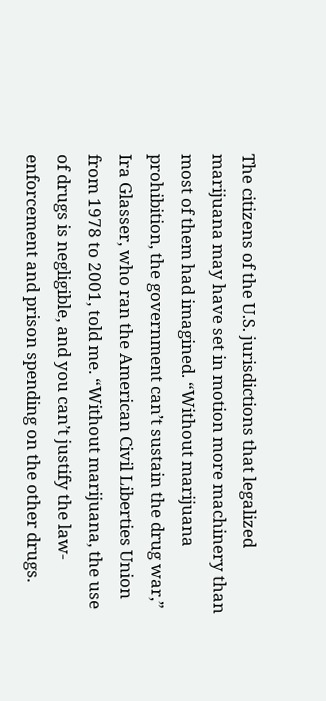The citizens of the U.S. jurisdictions that legalized marijuana may have set in motion more machinery than most of them had imagined. “Without marijuana prohibition, the government can’t sustain the drug war,” Ira Glasser, who ran the American Civil Liberties Union from 1978 to 2001, told me. “Without marijuana, the use of drugs is negligible, and you can’t justify the law-enforcement and prison spending on the other drugs.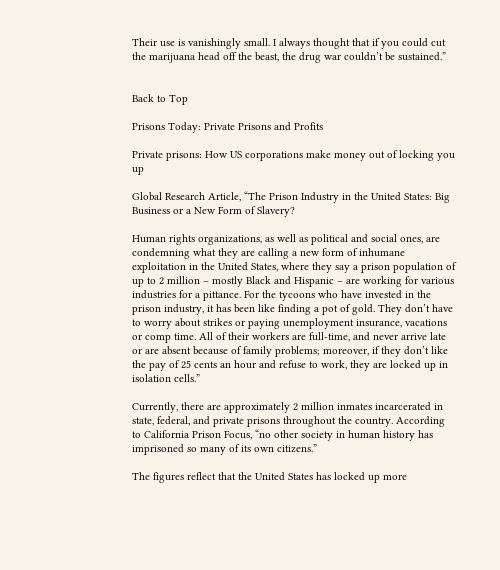Their use is vanishingly small. I always thought that if you could cut the marijuana head off the beast, the drug war couldn’t be sustained.”


Back to Top

Prisons Today: Private Prisons and Profits

Private prisons: How US corporations make money out of locking you up

Global Research Article, “The Prison Industry in the United States: Big Business or a New Form of Slavery?

Human rights organizations, as well as political and social ones, are condemning what they are calling a new form of inhumane exploitation in the United States, where they say a prison population of up to 2 million – mostly Black and Hispanic – are working for various industries for a pittance. For the tycoons who have invested in the prison industry, it has been like finding a pot of gold. They don’t have to worry about strikes or paying unemployment insurance, vacations or comp time. All of their workers are full-time, and never arrive late or are absent because of family problems; moreover, if they don’t like the pay of 25 cents an hour and refuse to work, they are locked up in isolation cells.”

Currently, there are approximately 2 million inmates incarcerated in state, federal, and private prisons throughout the country. According to California Prison Focus, “no other society in human history has imprisoned so many of its own citizens.”

The figures reflect that the United States has locked up more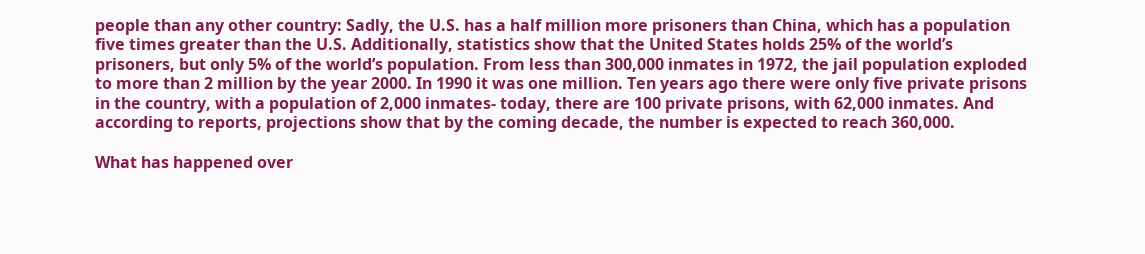people than any other country: Sadly, the U.S. has a half million more prisoners than China, which has a population five times greater than the U.S. Additionally, statistics show that the United States holds 25% of the world’s prisoners, but only 5% of the world’s population. From less than 300,000 inmates in 1972, the jail population exploded to more than 2 million by the year 2000. In 1990 it was one million. Ten years ago there were only five private prisons in the country, with a population of 2,000 inmates- today, there are 100 private prisons, with 62,000 inmates. And according to reports, projections show that by the coming decade, the number is expected to reach 360,000.

What has happened over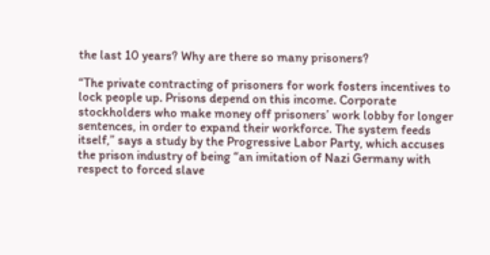the last 10 years? Why are there so many prisoners?

“The private contracting of prisoners for work fosters incentives to lock people up. Prisons depend on this income. Corporate stockholders who make money off prisoners’ work lobby for longer sentences, in order to expand their workforce. The system feeds itself,” says a study by the Progressive Labor Party, which accuses the prison industry of being “an imitation of Nazi Germany with respect to forced slave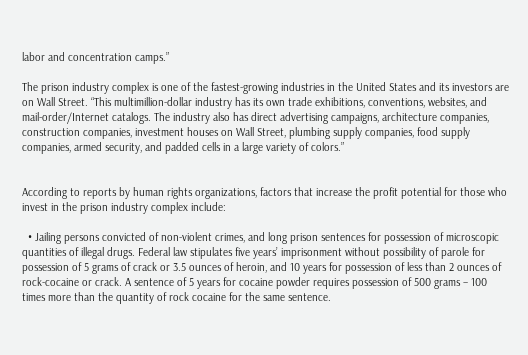labor and concentration camps.”

The prison industry complex is one of the fastest-growing industries in the United States and its investors are on Wall Street. “This multimillion-dollar industry has its own trade exhibitions, conventions, websites, and mail-order/Internet catalogs. The industry also has direct advertising campaigns, architecture companies, construction companies, investment houses on Wall Street, plumbing supply companies, food supply companies, armed security, and padded cells in a large variety of colors.”


According to reports by human rights organizations, factors that increase the profit potential for those who invest in the prison industry complex include:

  • Jailing persons convicted of non-violent crimes, and long prison sentences for possession of microscopic quantities of illegal drugs. Federal law stipulates five years’ imprisonment without possibility of parole for possession of 5 grams of crack or 3.5 ounces of heroin, and 10 years for possession of less than 2 ounces of rock-cocaine or crack. A sentence of 5 years for cocaine powder requires possession of 500 grams – 100 times more than the quantity of rock cocaine for the same sentence.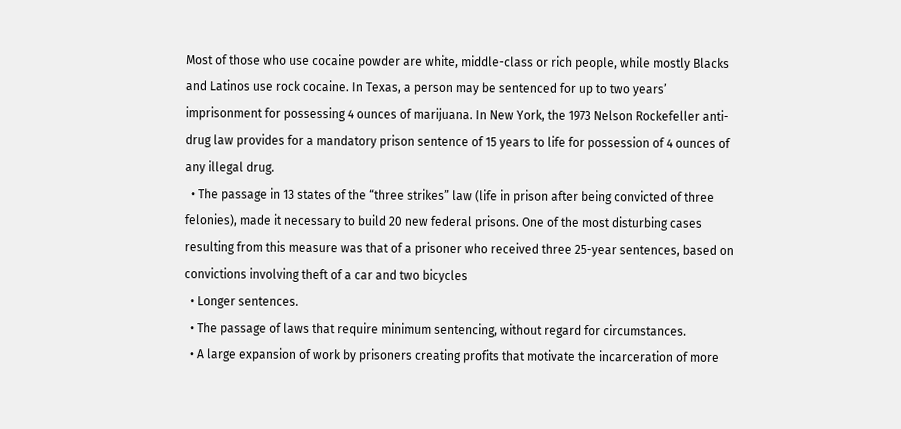Most of those who use cocaine powder are white, middle-class or rich people, while mostly Blacks and Latinos use rock cocaine. In Texas, a person may be sentenced for up to two years’ imprisonment for possessing 4 ounces of marijuana. In New York, the 1973 Nelson Rockefeller anti-drug law provides for a mandatory prison sentence of 15 years to life for possession of 4 ounces of any illegal drug.
  • The passage in 13 states of the “three strikes” law (life in prison after being convicted of three felonies), made it necessary to build 20 new federal prisons. One of the most disturbing cases resulting from this measure was that of a prisoner who received three 25-year sentences, based on convictions involving theft of a car and two bicycles
  • Longer sentences.
  • The passage of laws that require minimum sentencing, without regard for circumstances.
  • A large expansion of work by prisoners creating profits that motivate the incarceration of more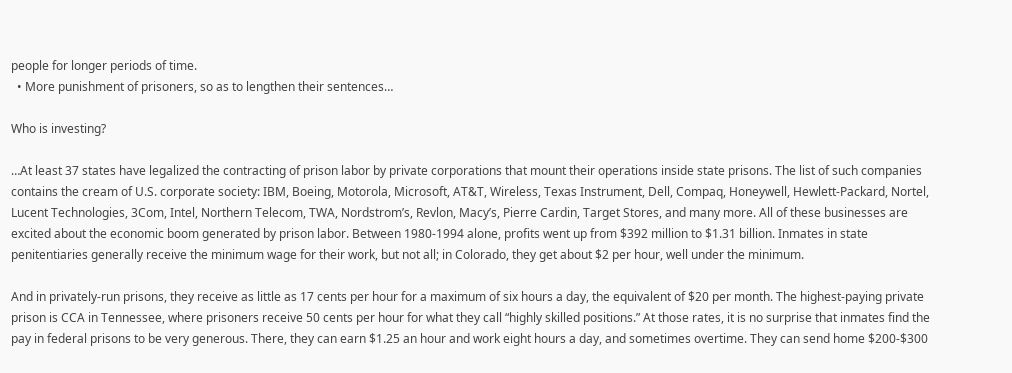people for longer periods of time.
  • More punishment of prisoners, so as to lengthen their sentences…

Who is investing?

…At least 37 states have legalized the contracting of prison labor by private corporations that mount their operations inside state prisons. The list of such companies contains the cream of U.S. corporate society: IBM, Boeing, Motorola, Microsoft, AT&T, Wireless, Texas Instrument, Dell, Compaq, Honeywell, Hewlett-Packard, Nortel, Lucent Technologies, 3Com, Intel, Northern Telecom, TWA, Nordstrom’s, Revlon, Macy’s, Pierre Cardin, Target Stores, and many more. All of these businesses are excited about the economic boom generated by prison labor. Between 1980-1994 alone, profits went up from $392 million to $1.31 billion. Inmates in state penitentiaries generally receive the minimum wage for their work, but not all; in Colorado, they get about $2 per hour, well under the minimum.

And in privately-run prisons, they receive as little as 17 cents per hour for a maximum of six hours a day, the equivalent of $20 per month. The highest-paying private prison is CCA in Tennessee, where prisoners receive 50 cents per hour for what they call “highly skilled positions.” At those rates, it is no surprise that inmates find the pay in federal prisons to be very generous. There, they can earn $1.25 an hour and work eight hours a day, and sometimes overtime. They can send home $200-$300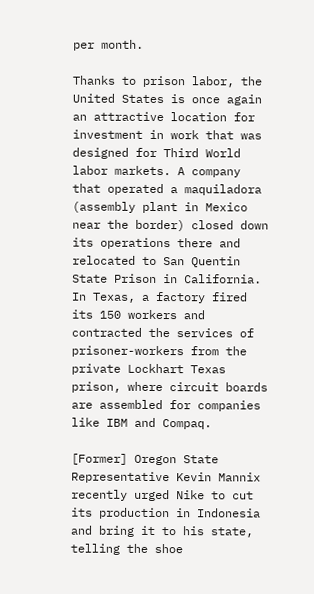per month.

Thanks to prison labor, the United States is once again an attractive location for investment in work that was designed for Third World labor markets. A company that operated a maquiladora (assembly plant in Mexico near the border) closed down its operations there and relocated to San Quentin State Prison in California. In Texas, a factory fired its 150 workers and contracted the services of prisoner-workers from the private Lockhart Texas prison, where circuit boards are assembled for companies like IBM and Compaq.

[Former] Oregon State Representative Kevin Mannix recently urged Nike to cut its production in Indonesia and bring it to his state, telling the shoe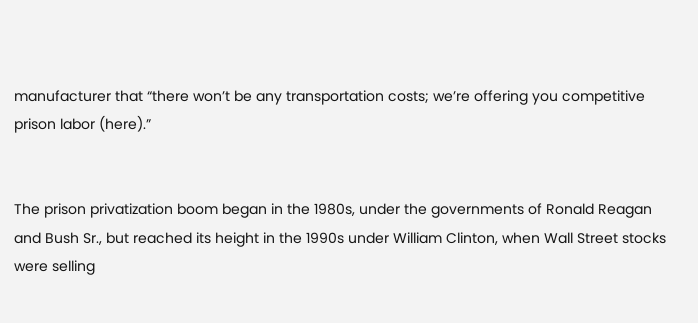manufacturer that “there won’t be any transportation costs; we’re offering you competitive prison labor (here).”


The prison privatization boom began in the 1980s, under the governments of Ronald Reagan and Bush Sr., but reached its height in the 1990s under William Clinton, when Wall Street stocks were selling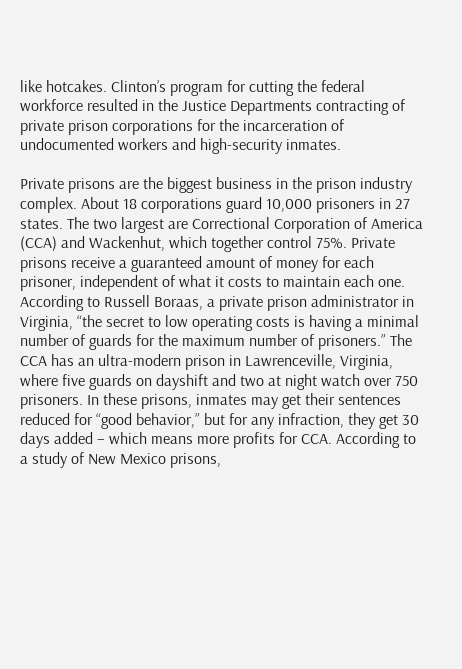like hotcakes. Clinton’s program for cutting the federal workforce resulted in the Justice Departments contracting of private prison corporations for the incarceration of undocumented workers and high-security inmates.

Private prisons are the biggest business in the prison industry complex. About 18 corporations guard 10,000 prisoners in 27 states. The two largest are Correctional Corporation of America (CCA) and Wackenhut, which together control 75%. Private prisons receive a guaranteed amount of money for each prisoner, independent of what it costs to maintain each one. According to Russell Boraas, a private prison administrator in Virginia, “the secret to low operating costs is having a minimal number of guards for the maximum number of prisoners.” The CCA has an ultra-modern prison in Lawrenceville, Virginia, where five guards on dayshift and two at night watch over 750 prisoners. In these prisons, inmates may get their sentences reduced for “good behavior,” but for any infraction, they get 30 days added – which means more profits for CCA. According to a study of New Mexico prisons,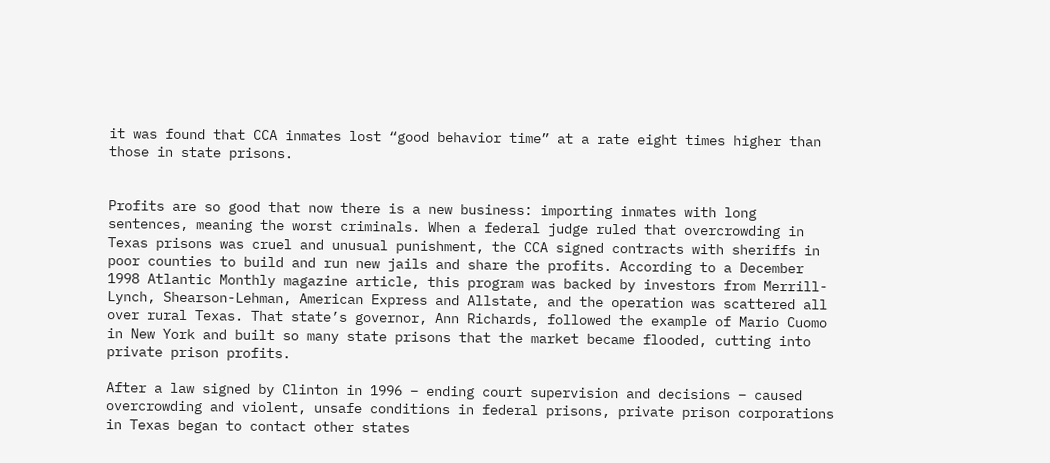it was found that CCA inmates lost “good behavior time” at a rate eight times higher than those in state prisons.


Profits are so good that now there is a new business: importing inmates with long sentences, meaning the worst criminals. When a federal judge ruled that overcrowding in Texas prisons was cruel and unusual punishment, the CCA signed contracts with sheriffs in poor counties to build and run new jails and share the profits. According to a December 1998 Atlantic Monthly magazine article, this program was backed by investors from Merrill-Lynch, Shearson-Lehman, American Express and Allstate, and the operation was scattered all over rural Texas. That state’s governor, Ann Richards, followed the example of Mario Cuomo in New York and built so many state prisons that the market became flooded, cutting into private prison profits.

After a law signed by Clinton in 1996 – ending court supervision and decisions – caused overcrowding and violent, unsafe conditions in federal prisons, private prison corporations in Texas began to contact other states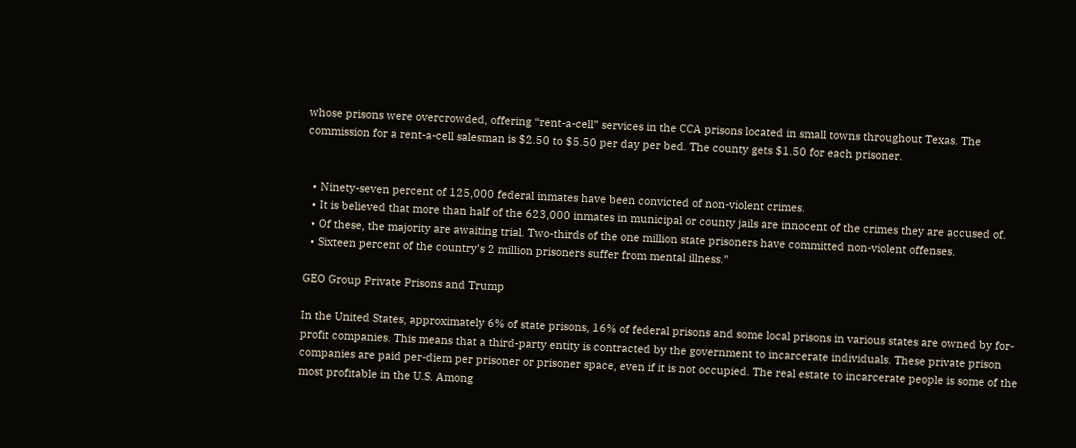whose prisons were overcrowded, offering “rent-a-cell” services in the CCA prisons located in small towns throughout Texas. The commission for a rent-a-cell salesman is $2.50 to $5.50 per day per bed. The county gets $1.50 for each prisoner.


  • Ninety-seven percent of 125,000 federal inmates have been convicted of non-violent crimes.
  • It is believed that more than half of the 623,000 inmates in municipal or county jails are innocent of the crimes they are accused of.
  • Of these, the majority are awaiting trial. Two-thirds of the one million state prisoners have committed non-violent offenses.
  • Sixteen percent of the country’s 2 million prisoners suffer from mental illness.”

GEO Group Private Prisons and Trump

In the United States, approximately 6% of state prisons, 16% of federal prisons and some local prisons in various states are owned by for-profit companies. This means that a third-party entity is contracted by the government to incarcerate individuals. These private prison companies are paid per-diem per prisoner or prisoner space, even if it is not occupied. The real estate to incarcerate people is some of the most profitable in the U.S. Among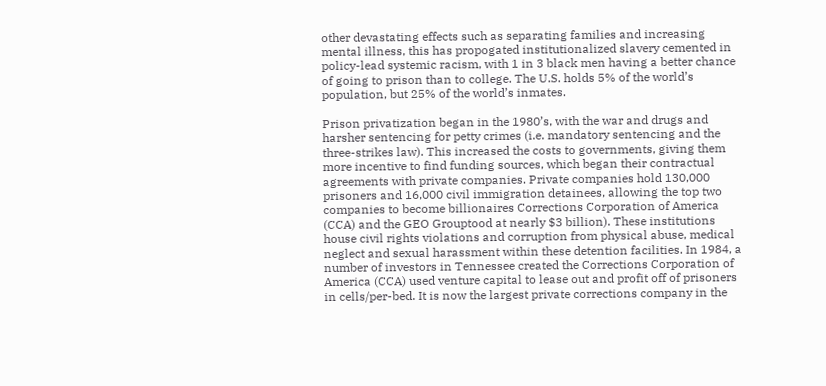other devastating effects such as separating families and increasing mental illness, this has propogated institutionalized slavery cemented in policy-lead systemic racism, with 1 in 3 black men having a better chance of going to prison than to college. The U.S. holds 5% of the world’s population, but 25% of the world’s inmates.

Prison privatization began in the 1980’s, with the war and drugs and harsher sentencing for petty crimes (i.e. mandatory sentencing and the three-strikes law). This increased the costs to governments, giving them more incentive to find funding sources, which began their contractual agreements with private companies. Private companies hold 130,000 prisoners and 16,000 civil immigration detainees, allowing the top two companies to become billionaires Corrections Corporation of America (CCA) and the GEO Grouptood at nearly $3 billion). These institutions house civil rights violations and corruption from physical abuse, medical neglect and sexual harassment within these detention facilities. In 1984, a number of investors in Tennessee created the Corrections Corporation of America (CCA) used venture capital to lease out and profit off of prisoners in cells/per-bed. It is now the largest private corrections company in the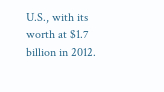U.S., with its worth at $1.7 billion in 2012.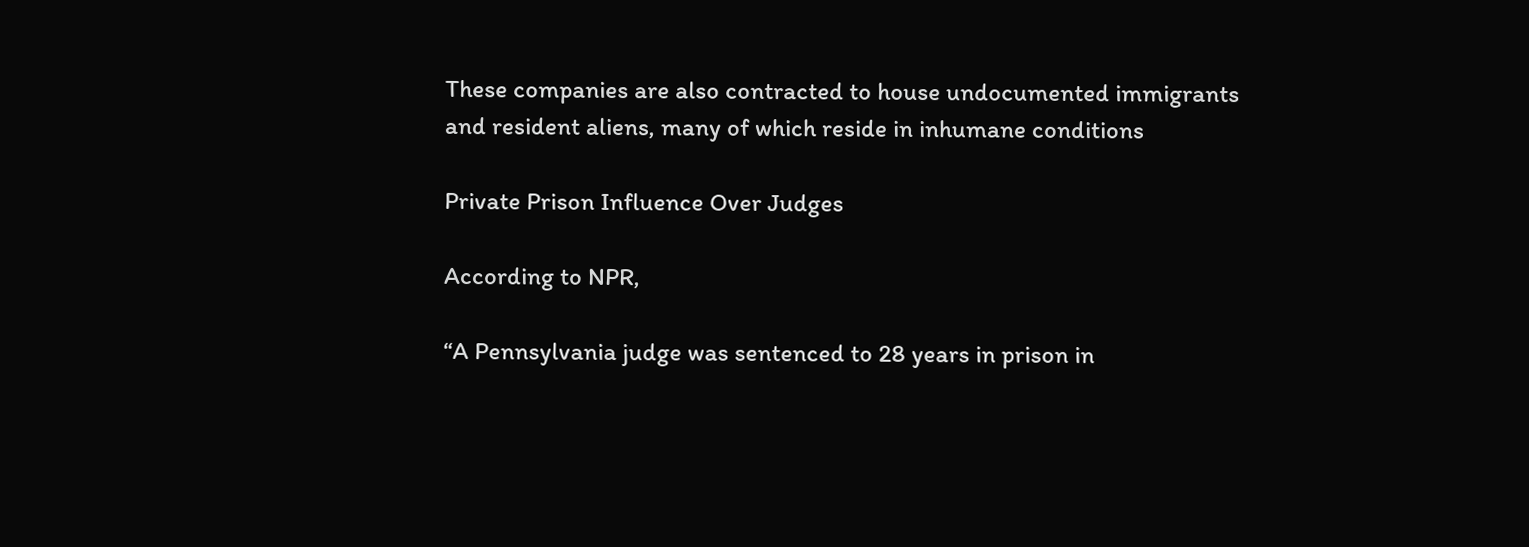These companies are also contracted to house undocumented immigrants and resident aliens, many of which reside in inhumane conditions

Private Prison Influence Over Judges

According to NPR,

“A Pennsylvania judge was sentenced to 28 years in prison in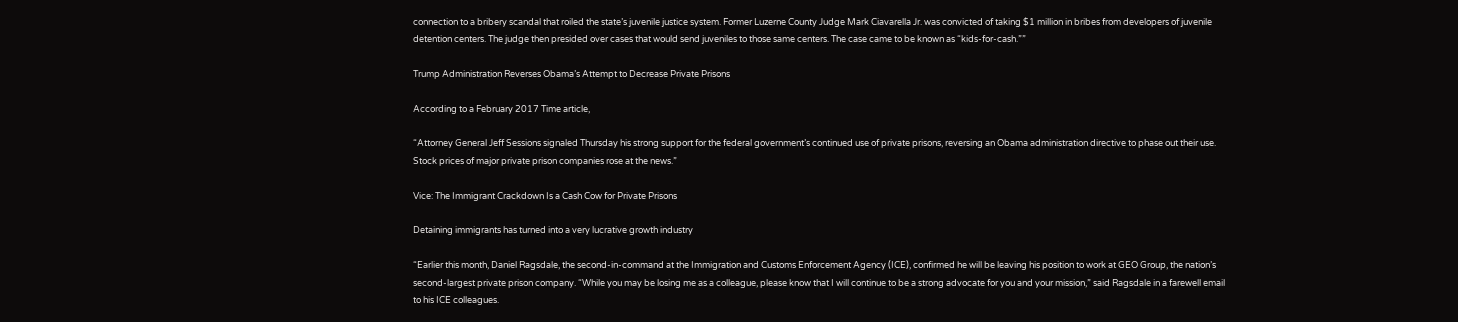connection to a bribery scandal that roiled the state’s juvenile justice system. Former Luzerne County Judge Mark Ciavarella Jr. was convicted of taking $1 million in bribes from developers of juvenile detention centers. The judge then presided over cases that would send juveniles to those same centers. The case came to be known as “kids-for-cash.””

Trump Administration Reverses Obama’s Attempt to Decrease Private Prisons

According to a February 2017 Time article,

“Attorney General Jeff Sessions signaled Thursday his strong support for the federal government’s continued use of private prisons, reversing an Obama administration directive to phase out their use. Stock prices of major private prison companies rose at the news.”

Vice: The Immigrant Crackdown Is a Cash Cow for Private Prisons

Detaining immigrants has turned into a very lucrative growth industry

“Earlier this month, Daniel Ragsdale, the second-in-command at the Immigration and Customs Enforcement Agency (ICE), confirmed he will be leaving his position to work at GEO Group, the nation’s second-largest private prison company. “While you may be losing me as a colleague, please know that I will continue to be a strong advocate for you and your mission,” said Ragsdale in a farewell email to his ICE colleagues.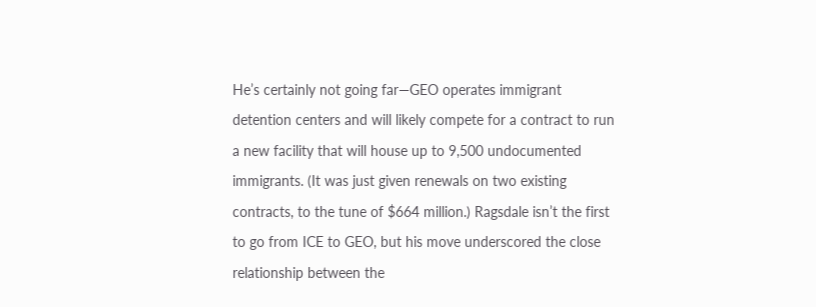He’s certainly not going far—GEO operates immigrant detention centers and will likely compete for a contract to run a new facility that will house up to 9,500 undocumented immigrants. (It was just given renewals on two existing contracts, to the tune of $664 million.) Ragsdale isn’t the first to go from ICE to GEO, but his move underscored the close relationship between the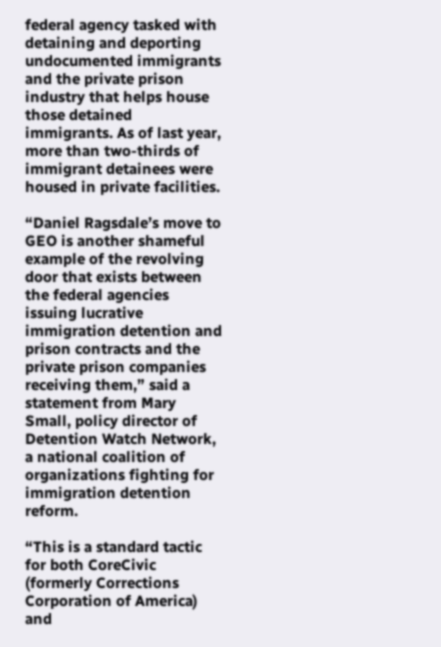federal agency tasked with detaining and deporting undocumented immigrants and the private prison industry that helps house those detained immigrants. As of last year, more than two-thirds of immigrant detainees were housed in private facilities.

“Daniel Ragsdale’s move to GEO is another shameful example of the revolving door that exists between the federal agencies issuing lucrative immigration detention and prison contracts and the private prison companies receiving them,” said a statement from Mary Small, policy director of Detention Watch Network, a national coalition of organizations fighting for immigration detention reform.

“This is a standard tactic for both CoreCivic (formerly Corrections Corporation of America) and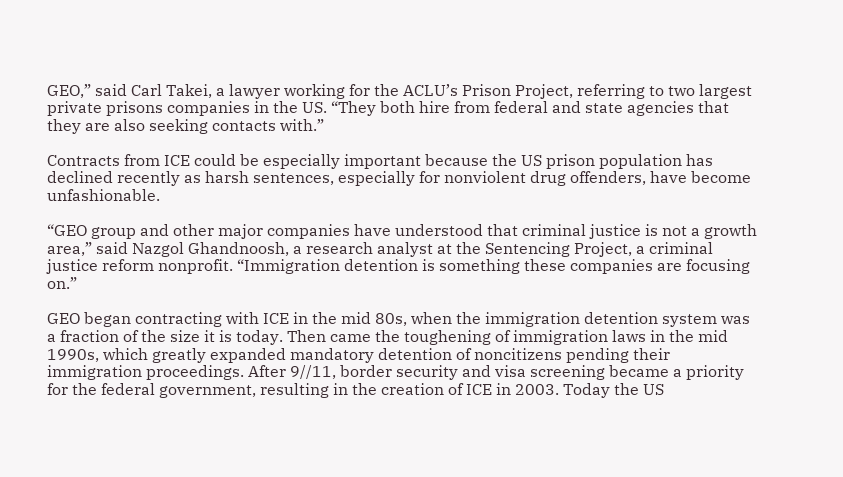GEO,” said Carl Takei, a lawyer working for the ACLU’s Prison Project, referring to two largest private prisons companies in the US. “They both hire from federal and state agencies that they are also seeking contacts with.”

Contracts from ICE could be especially important because the US prison population has declined recently as harsh sentences, especially for nonviolent drug offenders, have become unfashionable.

“GEO group and other major companies have understood that criminal justice is not a growth area,” said Nazgol Ghandnoosh, a research analyst at the Sentencing Project, a criminal justice reform nonprofit. “Immigration detention is something these companies are focusing on.”

GEO began contracting with ICE in the mid 80s, when the immigration detention system was a fraction of the size it is today. Then came the toughening of immigration laws in the mid 1990s, which greatly expanded mandatory detention of noncitizens pending their immigration proceedings. After 9//11, border security and visa screening became a priority for the federal government, resulting in the creation of ICE in 2003. Today the US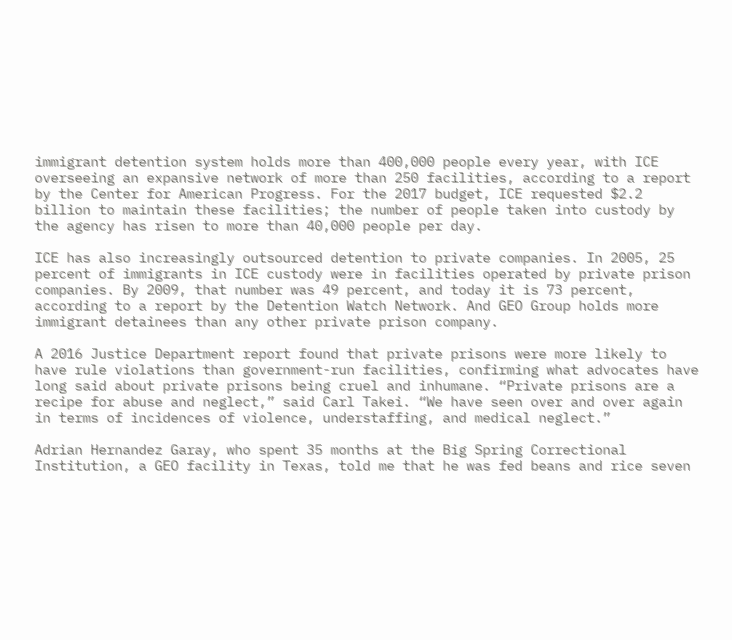immigrant detention system holds more than 400,000 people every year, with ICE overseeing an expansive network of more than 250 facilities, according to a report by the Center for American Progress. For the 2017 budget, ICE requested $2.2 billion to maintain these facilities; the number of people taken into custody by the agency has risen to more than 40,000 people per day.

ICE has also increasingly outsourced detention to private companies. In 2005, 25 percent of immigrants in ICE custody were in facilities operated by private prison companies. By 2009, that number was 49 percent, and today it is 73 percent, according to a report by the Detention Watch Network. And GEO Group holds more immigrant detainees than any other private prison company.

A 2016 Justice Department report found that private prisons were more likely to have rule violations than government-run facilities, confirming what advocates have long said about private prisons being cruel and inhumane. “Private prisons are a recipe for abuse and neglect,” said Carl Takei. “We have seen over and over again in terms of incidences of violence, understaffing, and medical neglect.”

Adrian Hernandez Garay, who spent 35 months at the Big Spring Correctional Institution, a GEO facility in Texas, told me that he was fed beans and rice seven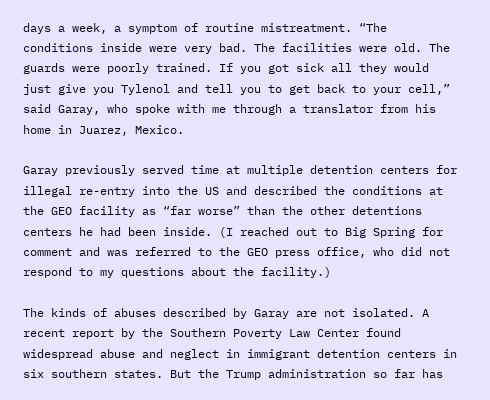days a week, a symptom of routine mistreatment. “The conditions inside were very bad. The facilities were old. The guards were poorly trained. If you got sick all they would just give you Tylenol and tell you to get back to your cell,” said Garay, who spoke with me through a translator from his home in Juarez, Mexico.

Garay previously served time at multiple detention centers for illegal re-entry into the US and described the conditions at the GEO facility as “far worse” than the other detentions centers he had been inside. (I reached out to Big Spring for comment and was referred to the GEO press office, who did not respond to my questions about the facility.)

The kinds of abuses described by Garay are not isolated. A recent report by the Southern Poverty Law Center found widespread abuse and neglect in immigrant detention centers in six southern states. But the Trump administration so far has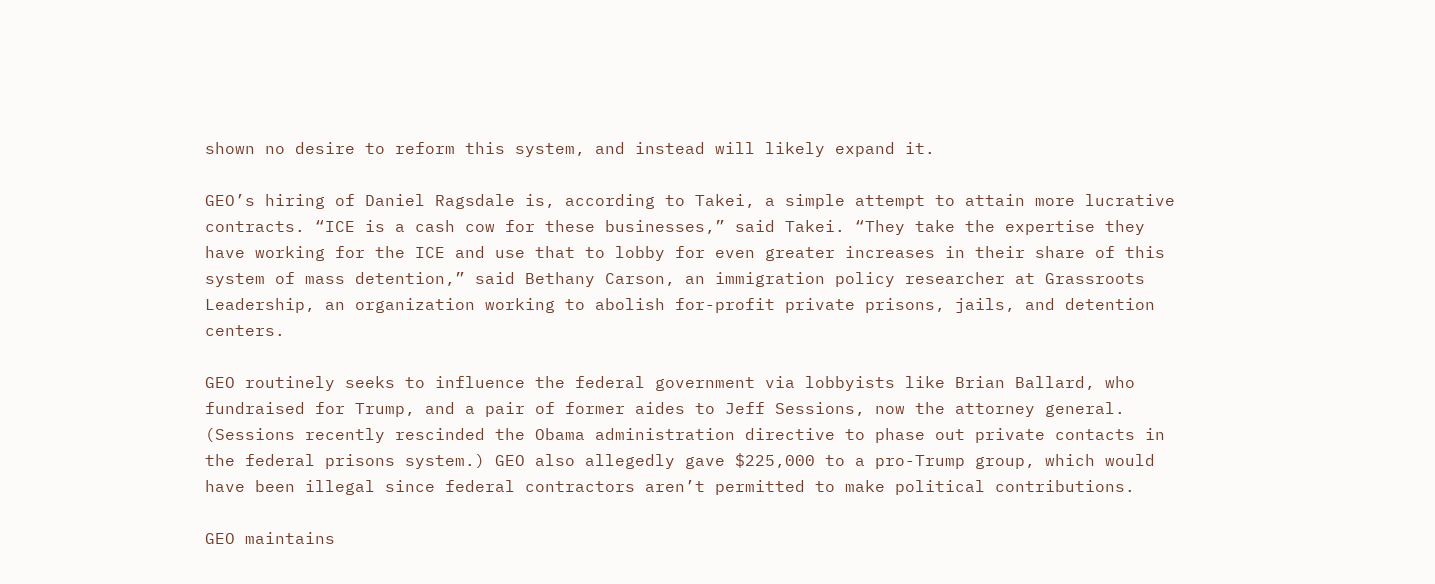shown no desire to reform this system, and instead will likely expand it.

GEO’s hiring of Daniel Ragsdale is, according to Takei, a simple attempt to attain more lucrative contracts. “ICE is a cash cow for these businesses,” said Takei. “They take the expertise they have working for the ICE and use that to lobby for even greater increases in their share of this system of mass detention,” said Bethany Carson, an immigration policy researcher at Grassroots Leadership, an organization working to abolish for-profit private prisons, jails, and detention centers.

GEO routinely seeks to influence the federal government via lobbyists like Brian Ballard, who fundraised for Trump, and a pair of former aides to Jeff Sessions, now the attorney general. (Sessions recently rescinded the Obama administration directive to phase out private contacts in the federal prisons system.) GEO also allegedly gave $225,000 to a pro-Trump group, which would have been illegal since federal contractors aren’t permitted to make political contributions.

GEO maintains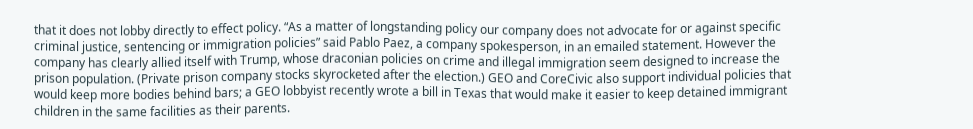that it does not lobby directly to effect policy. “As a matter of longstanding policy our company does not advocate for or against specific criminal justice, sentencing or immigration policies” said Pablo Paez, a company spokesperson, in an emailed statement. However the company has clearly allied itself with Trump, whose draconian policies on crime and illegal immigration seem designed to increase the prison population. (Private prison company stocks skyrocketed after the election.) GEO and CoreCivic also support individual policies that would keep more bodies behind bars; a GEO lobbyist recently wrote a bill in Texas that would make it easier to keep detained immigrant children in the same facilities as their parents.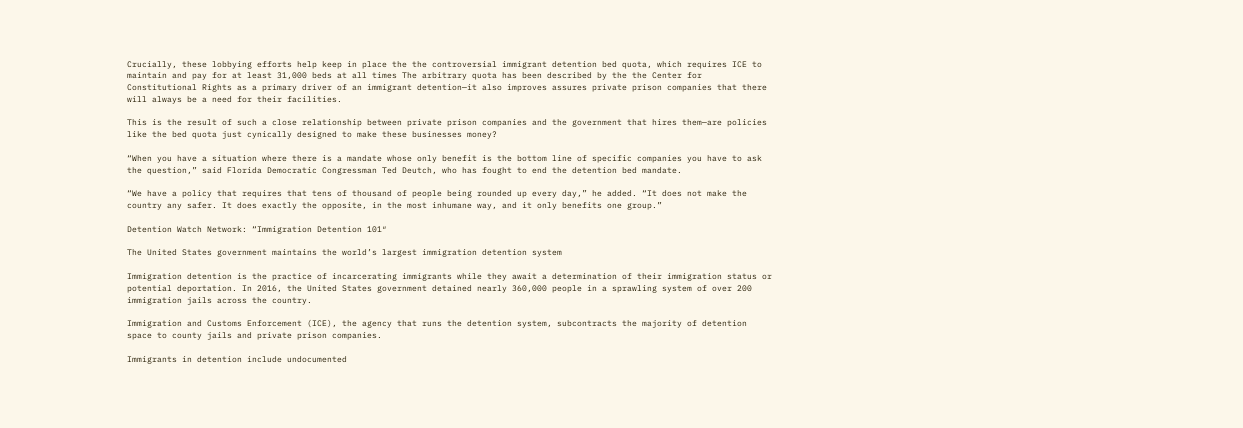Crucially, these lobbying efforts help keep in place the the controversial immigrant detention bed quota, which requires ICE to maintain and pay for at least 31,000 beds at all times The arbitrary quota has been described by the the Center for Constitutional Rights as a primary driver of an immigrant detention—it also improves assures private prison companies that there will always be a need for their facilities.

This is the result of such a close relationship between private prison companies and the government that hires them—are policies like the bed quota just cynically designed to make these businesses money?

“When you have a situation where there is a mandate whose only benefit is the bottom line of specific companies you have to ask the question,” said Florida Democratic Congressman Ted Deutch, who has fought to end the detention bed mandate.

“We have a policy that requires that tens of thousand of people being rounded up every day,” he added. “It does not make the country any safer. It does exactly the opposite, in the most inhumane way, and it only benefits one group.”

Detention Watch Network: “Immigration Detention 101″

The United States government maintains the world’s largest immigration detention system

Immigration detention is the practice of incarcerating immigrants while they await a determination of their immigration status or potential deportation. In 2016, the United States government detained nearly 360,000 people in a sprawling system of over 200 immigration jails across the country.

Immigration and Customs Enforcement (ICE), the agency that runs the detention system, subcontracts the majority of detention space to county jails and private prison companies.

Immigrants in detention include undocumented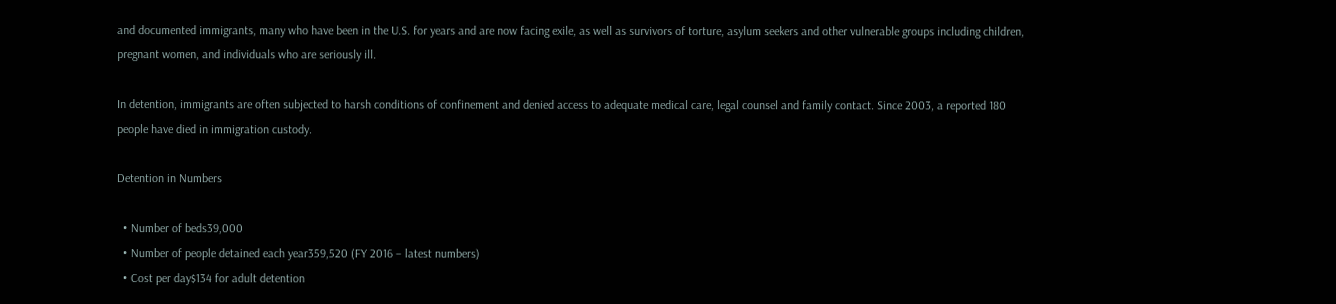and documented immigrants, many who have been in the U.S. for years and are now facing exile, as well as survivors of torture, asylum seekers and other vulnerable groups including children, pregnant women, and individuals who are seriously ill.

In detention, immigrants are often subjected to harsh conditions of confinement and denied access to adequate medical care, legal counsel and family contact. Since 2003, a reported 180 people have died in immigration custody.

Detention in Numbers

  • Number of beds39,000
  • Number of people detained each year359,520 (FY 2016 – latest numbers)
  • Cost per day$134 for adult detention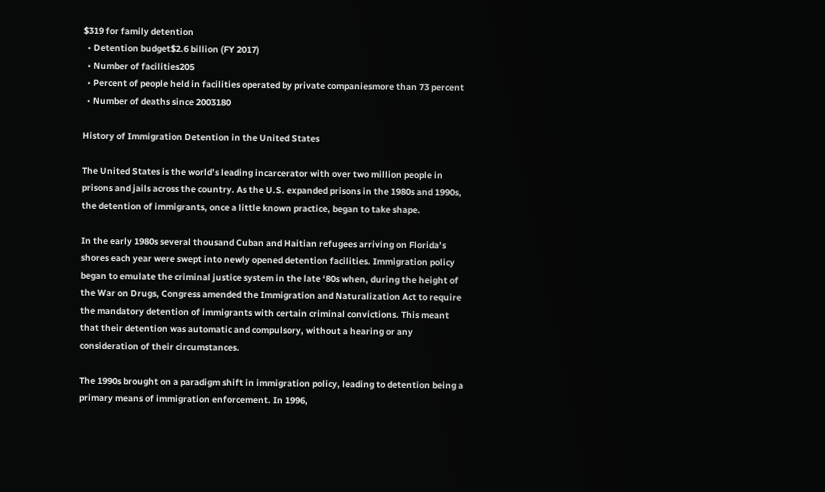$319 for family detention
  • Detention budget$2.6 billion (FY 2017)
  • Number of facilities205
  • Percent of people held in facilities operated by private companiesmore than 73 percent
  • Number of deaths since 2003180

History of Immigration Detention in the United States

The United States is the world’s leading incarcerator with over two million people in prisons and jails across the country. As the U.S. expanded prisons in the 1980s and 1990s, the detention of immigrants, once a little known practice, began to take shape.

In the early 1980s several thousand Cuban and Haitian refugees arriving on Florida’s shores each year were swept into newly opened detention facilities. Immigration policy began to emulate the criminal justice system in the late ‘80s when, during the height of the War on Drugs, Congress amended the Immigration and Naturalization Act to require the mandatory detention of immigrants with certain criminal convictions. This meant that their detention was automatic and compulsory, without a hearing or any consideration of their circumstances.

The 1990s brought on a paradigm shift in immigration policy, leading to detention being a primary means of immigration enforcement. In 1996,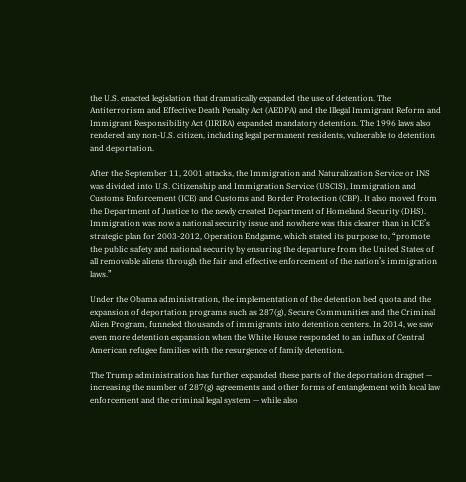the U.S. enacted legislation that dramatically expanded the use of detention. The Antiterrorism and Effective Death Penalty Act (AEDPA) and the Illegal Immigrant Reform and Immigrant Responsibility Act (IIRIRA) expanded mandatory detention. The 1996 laws also rendered any non-U.S. citizen, including legal permanent residents, vulnerable to detention and deportation.

After the September 11, 2001 attacks, the Immigration and Naturalization Service or INS was divided into U.S. Citizenship and Immigration Service (USCIS), Immigration and Customs Enforcement (ICE) and Customs and Border Protection (CBP). It also moved from the Department of Justice to the newly created Department of Homeland Security (DHS). Immigration was now a national security issue and nowhere was this clearer than in ICE’s strategic plan for 2003-2012, Operation Endgame, which stated its purpose to, “promote the public safety and national security by ensuring the departure from the United States of all removable aliens through the fair and effective enforcement of the nation’s immigration laws.”

Under the Obama administration, the implementation of the detention bed quota and the expansion of deportation programs such as 287(g), Secure Communities and the Criminal Alien Program, funneled thousands of immigrants into detention centers. In 2014, we saw even more detention expansion when the White House responded to an influx of Central American refugee families with the resurgence of family detention.

The Trump administration has further expanded these parts of the deportation dragnet — increasing the number of 287(g) agreements and other forms of entanglement with local law enforcement and the criminal legal system — while also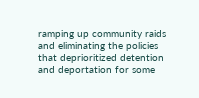ramping up community raids and eliminating the policies that deprioritized detention and deportation for some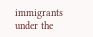immigrants under the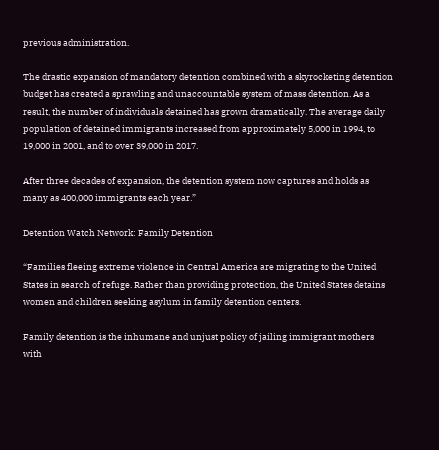previous administration.

The drastic expansion of mandatory detention combined with a skyrocketing detention budget has created a sprawling and unaccountable system of mass detention. As a result, the number of individuals detained has grown dramatically. The average daily population of detained immigrants increased from approximately 5,000 in 1994, to 19,000 in 2001, and to over 39,000 in 2017.

After three decades of expansion, the detention system now captures and holds as many as 400,000 immigrants each year.”

Detention Watch Network: Family Detention

“Families fleeing extreme violence in Central America are migrating to the United States in search of refuge. Rather than providing protection, the United States detains women and children seeking asylum in family detention centers.

Family detention is the inhumane and unjust policy of jailing immigrant mothers with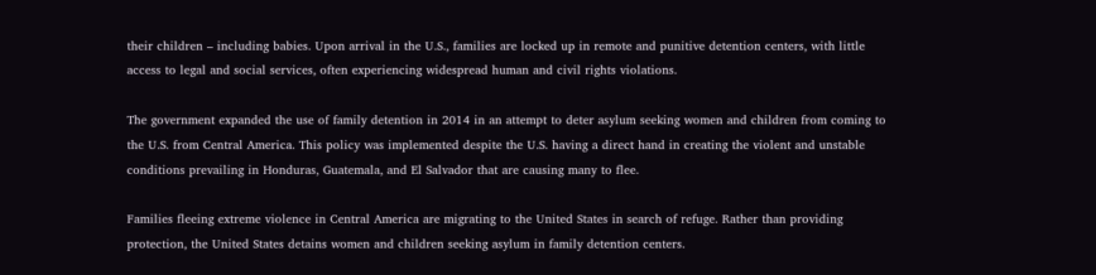their children – including babies. Upon arrival in the U.S., families are locked up in remote and punitive detention centers, with little access to legal and social services, often experiencing widespread human and civil rights violations.

The government expanded the use of family detention in 2014 in an attempt to deter asylum seeking women and children from coming to the U.S. from Central America. This policy was implemented despite the U.S. having a direct hand in creating the violent and unstable conditions prevailing in Honduras, Guatemala, and El Salvador that are causing many to flee.

Families fleeing extreme violence in Central America are migrating to the United States in search of refuge. Rather than providing protection, the United States detains women and children seeking asylum in family detention centers.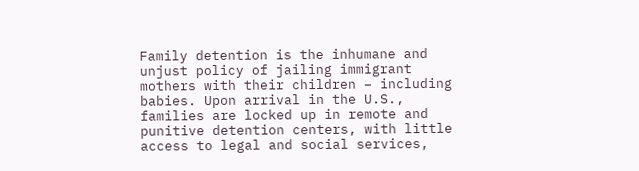Family detention is the inhumane and unjust policy of jailing immigrant mothers with their children – including babies. Upon arrival in the U.S., families are locked up in remote and punitive detention centers, with little access to legal and social services,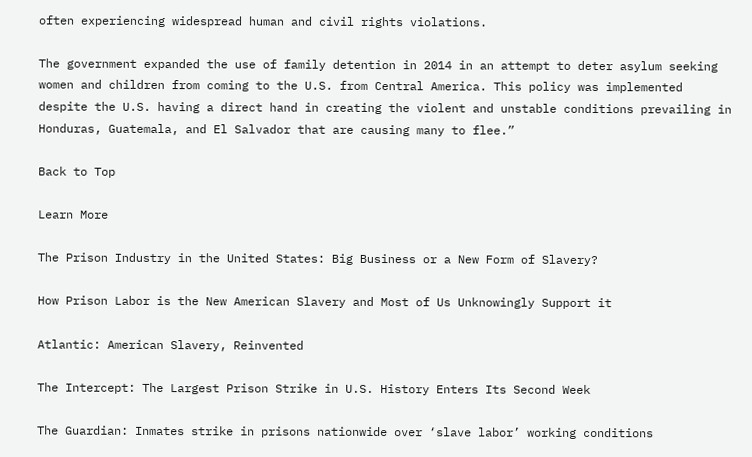often experiencing widespread human and civil rights violations.

The government expanded the use of family detention in 2014 in an attempt to deter asylum seeking women and children from coming to the U.S. from Central America. This policy was implemented despite the U.S. having a direct hand in creating the violent and unstable conditions prevailing in Honduras, Guatemala, and El Salvador that are causing many to flee.”

Back to Top

Learn More

The Prison Industry in the United States: Big Business or a New Form of Slavery?

How Prison Labor is the New American Slavery and Most of Us Unknowingly Support it

Atlantic: American Slavery, Reinvented

The Intercept: The Largest Prison Strike in U.S. History Enters Its Second Week

The Guardian: Inmates strike in prisons nationwide over ‘slave labor’ working conditions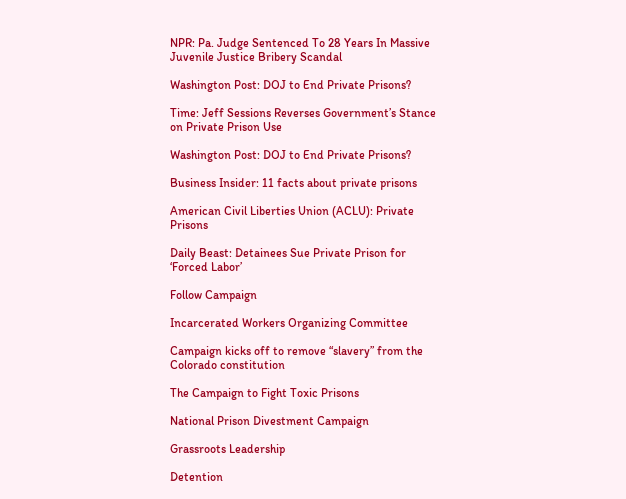NPR: Pa. Judge Sentenced To 28 Years In Massive Juvenile Justice Bribery Scandal

Washington Post: DOJ to End Private Prisons?

Time: Jeff Sessions Reverses Government’s Stance on Private Prison Use

Washington Post: DOJ to End Private Prisons?

Business Insider: 11 facts about private prisons

American Civil Liberties Union (ACLU): Private Prisons

Daily Beast: Detainees Sue Private Prison for ‘Forced Labor’

Follow Campaign

Incarcerated Workers Organizing Committee

Campaign kicks off to remove “slavery” from the Colorado constitution

The Campaign to Fight Toxic Prisons

National Prison Divestment Campaign

Grassroots Leadership

Detention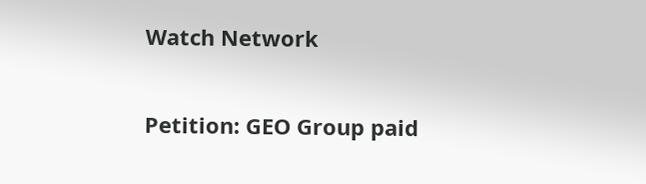Watch Network

Petition: GEO Group paid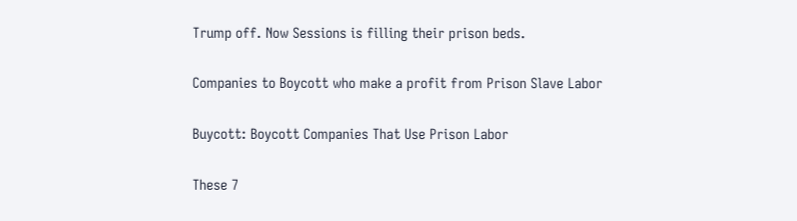Trump off. Now Sessions is filling their prison beds.

Companies to Boycott who make a profit from Prison Slave Labor

Buycott: Boycott Companies That Use Prison Labor

These 7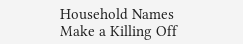Household Names Make a Killing Off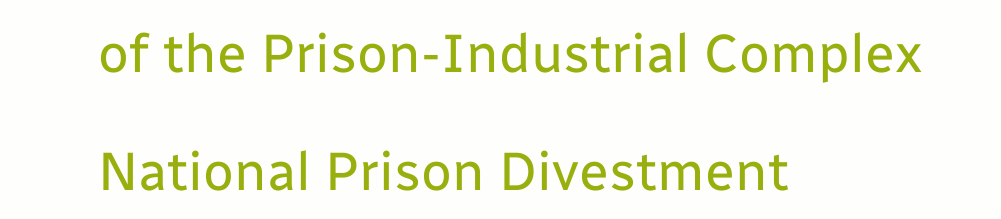of the Prison-Industrial Complex

National Prison Divestment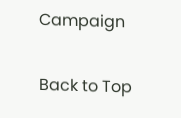Campaign

Back to Top